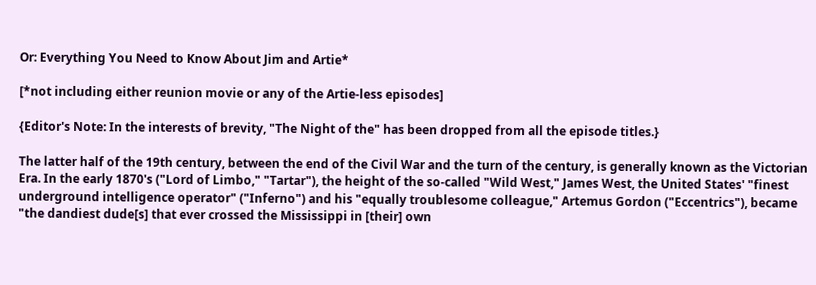Or: Everything You Need to Know About Jim and Artie*

[*not including either reunion movie or any of the Artie-less episodes]

{Editor's Note: In the interests of brevity, "The Night of the" has been dropped from all the episode titles.}

The latter half of the 19th century, between the end of the Civil War and the turn of the century, is generally known as the Victorian Era. In the early 1870's ("Lord of Limbo," "Tartar"), the height of the so-called "Wild West," James West, the United States' "finest underground intelligence operator" ("Inferno") and his "equally troublesome colleague," Artemus Gordon ("Eccentrics"), became "the dandiest dude[s] that ever crossed the Mississippi in [their] own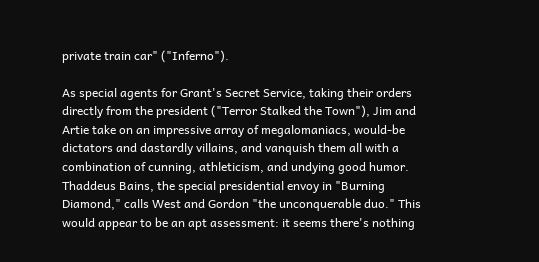private train car" ("Inferno").

As special agents for Grant's Secret Service, taking their orders directly from the president ("Terror Stalked the Town"), Jim and Artie take on an impressive array of megalomaniacs, would-be dictators and dastardly villains, and vanquish them all with a combination of cunning, athleticism, and undying good humor. Thaddeus Bains, the special presidential envoy in "Burning Diamond," calls West and Gordon "the unconquerable duo." This would appear to be an apt assessment: it seems there's nothing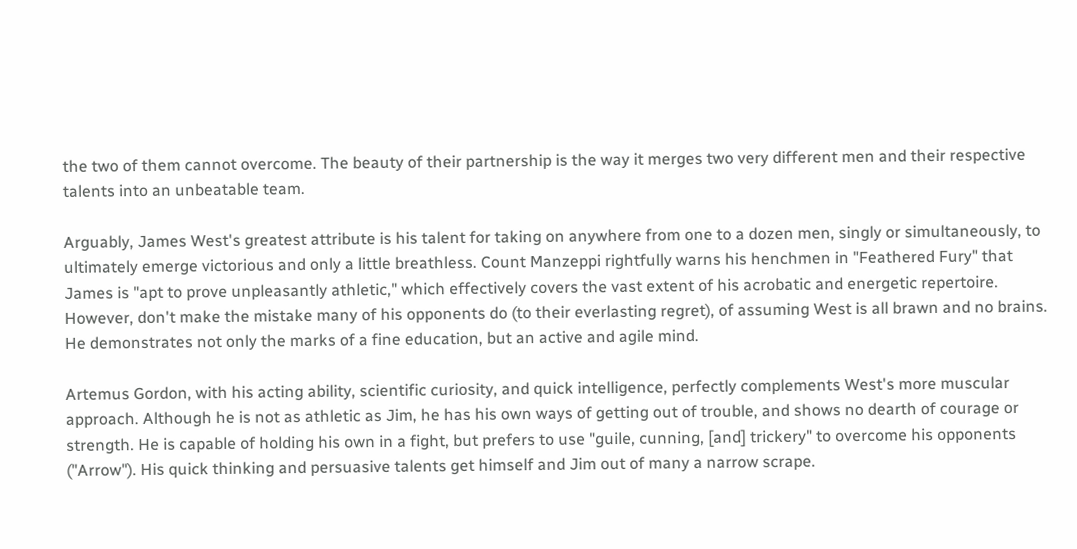the two of them cannot overcome. The beauty of their partnership is the way it merges two very different men and their respective talents into an unbeatable team.

Arguably, James West's greatest attribute is his talent for taking on anywhere from one to a dozen men, singly or simultaneously, to ultimately emerge victorious and only a little breathless. Count Manzeppi rightfully warns his henchmen in "Feathered Fury" that James is "apt to prove unpleasantly athletic," which effectively covers the vast extent of his acrobatic and energetic repertoire. However, don't make the mistake many of his opponents do (to their everlasting regret), of assuming West is all brawn and no brains. He demonstrates not only the marks of a fine education, but an active and agile mind.

Artemus Gordon, with his acting ability, scientific curiosity, and quick intelligence, perfectly complements West's more muscular approach. Although he is not as athletic as Jim, he has his own ways of getting out of trouble, and shows no dearth of courage or strength. He is capable of holding his own in a fight, but prefers to use "guile, cunning, [and] trickery" to overcome his opponents ("Arrow"). His quick thinking and persuasive talents get himself and Jim out of many a narrow scrape.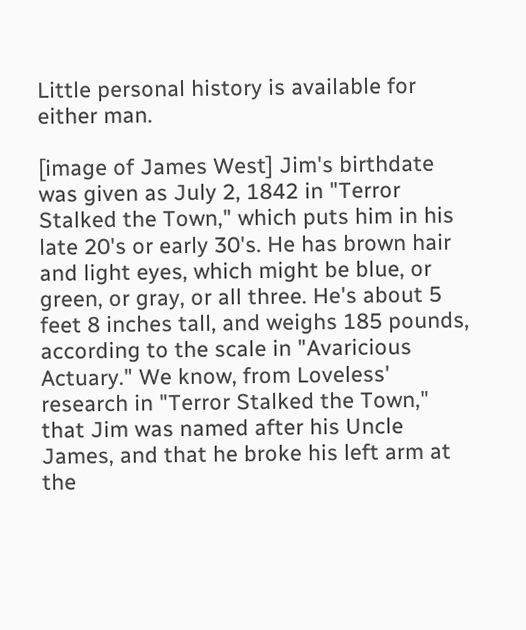Little personal history is available for either man.

[image of James West] Jim's birthdate was given as July 2, 1842 in "Terror Stalked the Town," which puts him in his late 20's or early 30's. He has brown hair and light eyes, which might be blue, or green, or gray, or all three. He's about 5 feet 8 inches tall, and weighs 185 pounds, according to the scale in "Avaricious Actuary." We know, from Loveless' research in "Terror Stalked the Town," that Jim was named after his Uncle James, and that he broke his left arm at the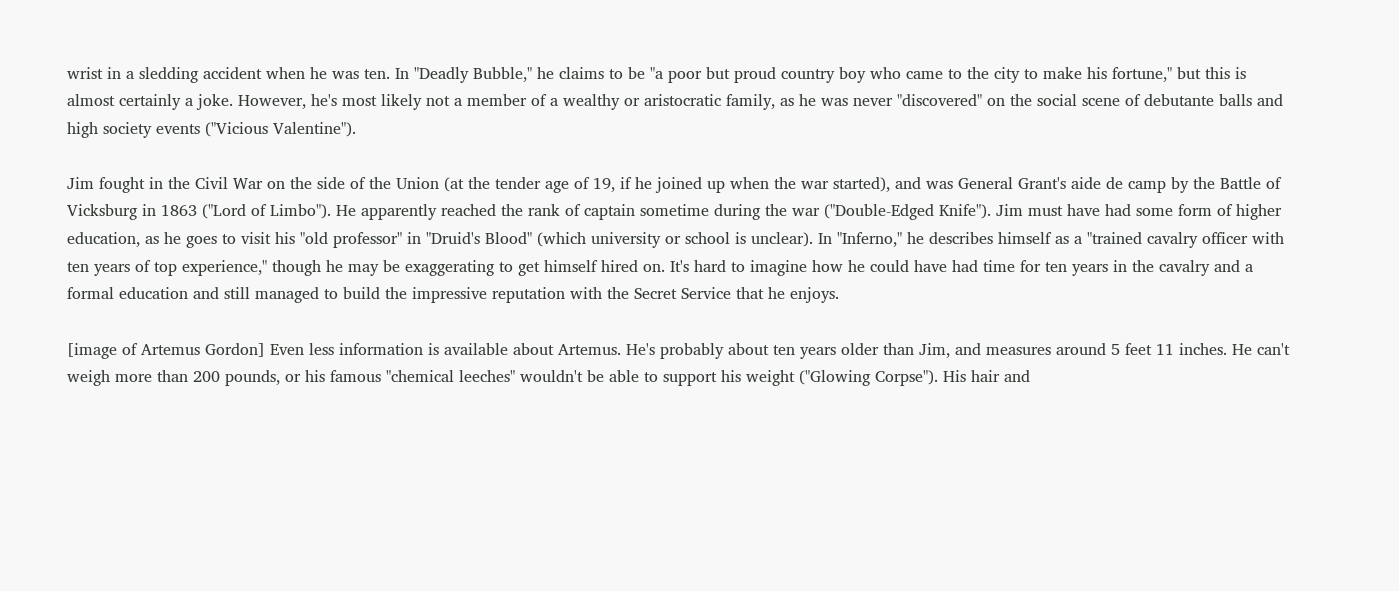wrist in a sledding accident when he was ten. In "Deadly Bubble," he claims to be "a poor but proud country boy who came to the city to make his fortune," but this is almost certainly a joke. However, he's most likely not a member of a wealthy or aristocratic family, as he was never "discovered" on the social scene of debutante balls and high society events ("Vicious Valentine").

Jim fought in the Civil War on the side of the Union (at the tender age of 19, if he joined up when the war started), and was General Grant's aide de camp by the Battle of Vicksburg in 1863 ("Lord of Limbo"). He apparently reached the rank of captain sometime during the war ("Double-Edged Knife"). Jim must have had some form of higher education, as he goes to visit his "old professor" in "Druid's Blood" (which university or school is unclear). In "Inferno," he describes himself as a "trained cavalry officer with ten years of top experience," though he may be exaggerating to get himself hired on. It's hard to imagine how he could have had time for ten years in the cavalry and a formal education and still managed to build the impressive reputation with the Secret Service that he enjoys.

[image of Artemus Gordon] Even less information is available about Artemus. He's probably about ten years older than Jim, and measures around 5 feet 11 inches. He can't weigh more than 200 pounds, or his famous "chemical leeches" wouldn't be able to support his weight ("Glowing Corpse"). His hair and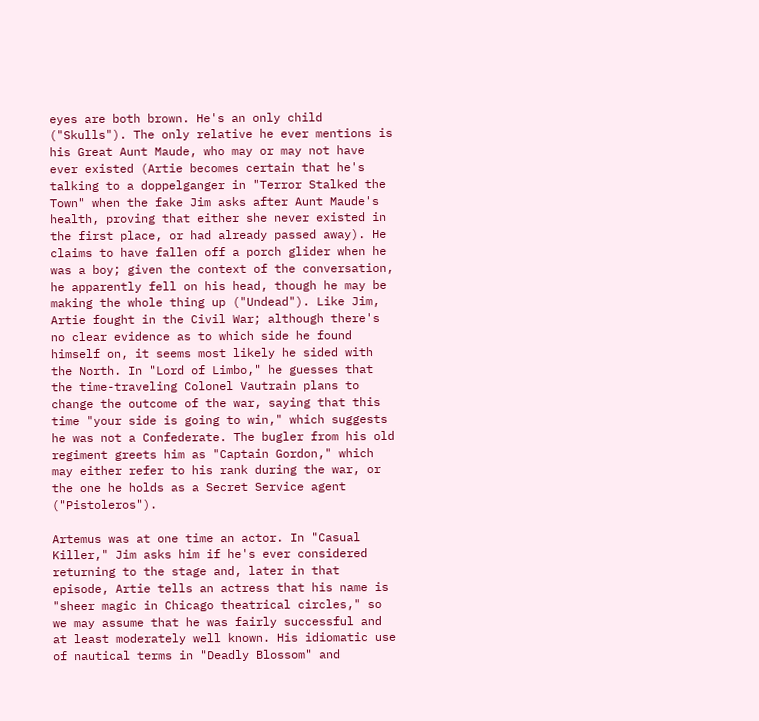eyes are both brown. He's an only child ("Skulls"). The only relative he ever mentions is his Great Aunt Maude, who may or may not have ever existed (Artie becomes certain that he's talking to a doppelganger in "Terror Stalked the Town" when the fake Jim asks after Aunt Maude's health, proving that either she never existed in the first place, or had already passed away). He claims to have fallen off a porch glider when he was a boy; given the context of the conversation, he apparently fell on his head, though he may be making the whole thing up ("Undead"). Like Jim, Artie fought in the Civil War; although there's no clear evidence as to which side he found himself on, it seems most likely he sided with the North. In "Lord of Limbo," he guesses that the time-traveling Colonel Vautrain plans to change the outcome of the war, saying that this time "your side is going to win," which suggests he was not a Confederate. The bugler from his old regiment greets him as "Captain Gordon," which may either refer to his rank during the war, or the one he holds as a Secret Service agent ("Pistoleros").

Artemus was at one time an actor. In "Casual Killer," Jim asks him if he's ever considered returning to the stage and, later in that episode, Artie tells an actress that his name is "sheer magic in Chicago theatrical circles," so we may assume that he was fairly successful and at least moderately well known. His idiomatic use of nautical terms in "Deadly Blossom" and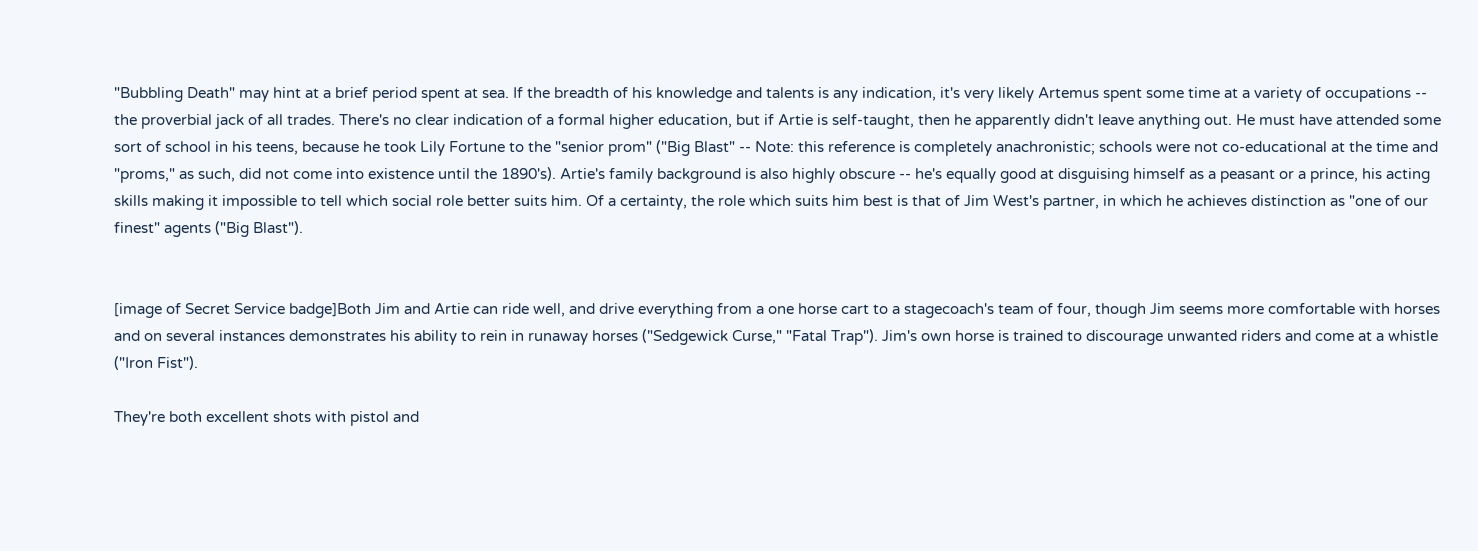"Bubbling Death" may hint at a brief period spent at sea. If the breadth of his knowledge and talents is any indication, it's very likely Artemus spent some time at a variety of occupations -- the proverbial jack of all trades. There's no clear indication of a formal higher education, but if Artie is self-taught, then he apparently didn't leave anything out. He must have attended some sort of school in his teens, because he took Lily Fortune to the "senior prom" ("Big Blast" -- Note: this reference is completely anachronistic; schools were not co-educational at the time and "proms," as such, did not come into existence until the 1890's). Artie's family background is also highly obscure -- he's equally good at disguising himself as a peasant or a prince, his acting skills making it impossible to tell which social role better suits him. Of a certainty, the role which suits him best is that of Jim West's partner, in which he achieves distinction as "one of our finest" agents ("Big Blast").


[image of Secret Service badge]Both Jim and Artie can ride well, and drive everything from a one horse cart to a stagecoach's team of four, though Jim seems more comfortable with horses and on several instances demonstrates his ability to rein in runaway horses ("Sedgewick Curse," "Fatal Trap"). Jim's own horse is trained to discourage unwanted riders and come at a whistle ("Iron Fist").

They're both excellent shots with pistol and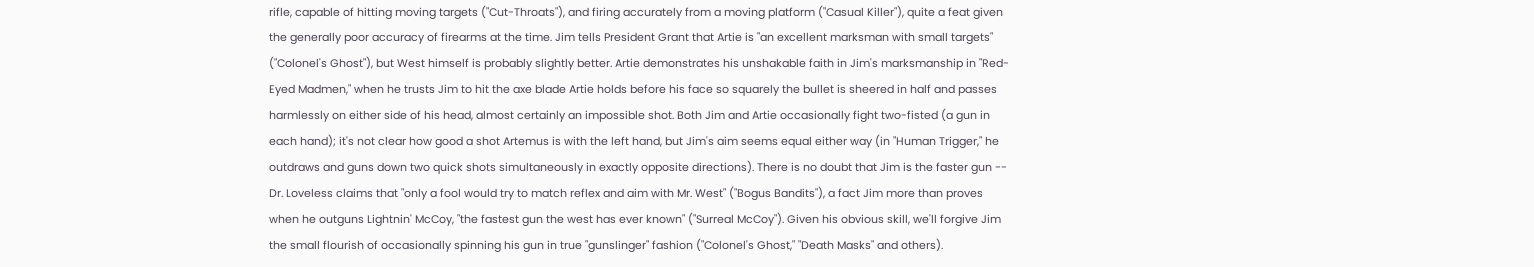rifle, capable of hitting moving targets ("Cut-Throats"), and firing accurately from a moving platform ("Casual Killer"), quite a feat given the generally poor accuracy of firearms at the time. Jim tells President Grant that Artie is "an excellent marksman with small targets" ("Colonel's Ghost"), but West himself is probably slightly better. Artie demonstrates his unshakable faith in Jim's marksmanship in "Red-Eyed Madmen," when he trusts Jim to hit the axe blade Artie holds before his face so squarely the bullet is sheered in half and passes harmlessly on either side of his head, almost certainly an impossible shot. Both Jim and Artie occasionally fight two-fisted (a gun in each hand); it's not clear how good a shot Artemus is with the left hand, but Jim's aim seems equal either way (in "Human Trigger," he outdraws and guns down two quick shots simultaneously in exactly opposite directions). There is no doubt that Jim is the faster gun -- Dr. Loveless claims that "only a fool would try to match reflex and aim with Mr. West" ("Bogus Bandits"), a fact Jim more than proves when he outguns Lightnin' McCoy, "the fastest gun the west has ever known" ("Surreal McCoy"). Given his obvious skill, we'll forgive Jim the small flourish of occasionally spinning his gun in true "gunslinger" fashion ("Colonel's Ghost," "Death Masks" and others).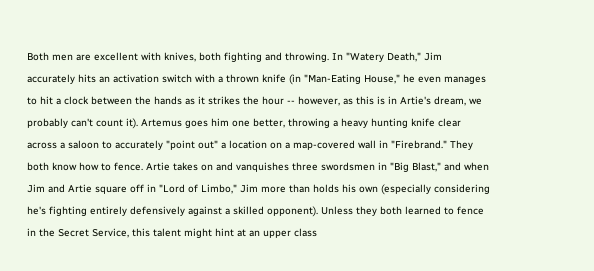Both men are excellent with knives, both fighting and throwing. In "Watery Death," Jim accurately hits an activation switch with a thrown knife (in "Man-Eating House," he even manages to hit a clock between the hands as it strikes the hour -- however, as this is in Artie's dream, we probably can't count it). Artemus goes him one better, throwing a heavy hunting knife clear across a saloon to accurately "point out" a location on a map-covered wall in "Firebrand." They both know how to fence. Artie takes on and vanquishes three swordsmen in "Big Blast," and when Jim and Artie square off in "Lord of Limbo," Jim more than holds his own (especially considering he's fighting entirely defensively against a skilled opponent). Unless they both learned to fence in the Secret Service, this talent might hint at an upper class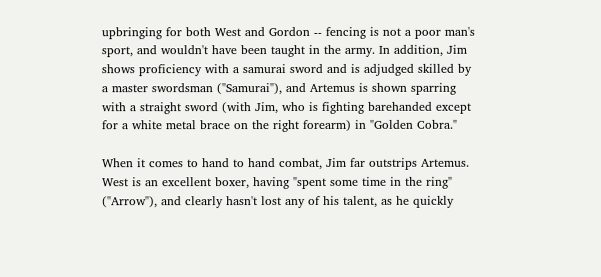upbringing for both West and Gordon -- fencing is not a poor man's sport, and wouldn't have been taught in the army. In addition, Jim shows proficiency with a samurai sword and is adjudged skilled by a master swordsman ("Samurai"), and Artemus is shown sparring with a straight sword (with Jim, who is fighting barehanded except for a white metal brace on the right forearm) in "Golden Cobra."

When it comes to hand to hand combat, Jim far outstrips Artemus. West is an excellent boxer, having "spent some time in the ring" ("Arrow"), and clearly hasn't lost any of his talent, as he quickly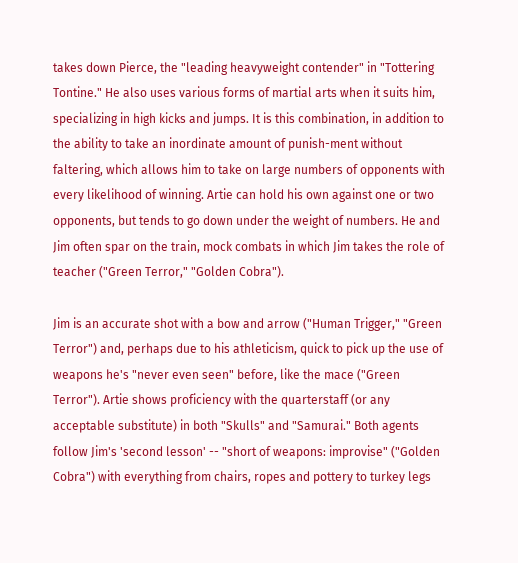takes down Pierce, the "leading heavyweight contender" in "Tottering Tontine." He also uses various forms of martial arts when it suits him, specializing in high kicks and jumps. It is this combination, in addition to the ability to take an inordinate amount of punish-ment without faltering, which allows him to take on large numbers of opponents with every likelihood of winning. Artie can hold his own against one or two opponents, but tends to go down under the weight of numbers. He and Jim often spar on the train, mock combats in which Jim takes the role of teacher ("Green Terror," "Golden Cobra").

Jim is an accurate shot with a bow and arrow ("Human Trigger," "Green Terror") and, perhaps due to his athleticism, quick to pick up the use of weapons he's "never even seen" before, like the mace ("Green Terror"). Artie shows proficiency with the quarterstaff (or any acceptable substitute) in both "Skulls" and "Samurai." Both agents follow Jim's 'second lesson' -- "short of weapons: improvise" ("Golden Cobra") with everything from chairs, ropes and pottery to turkey legs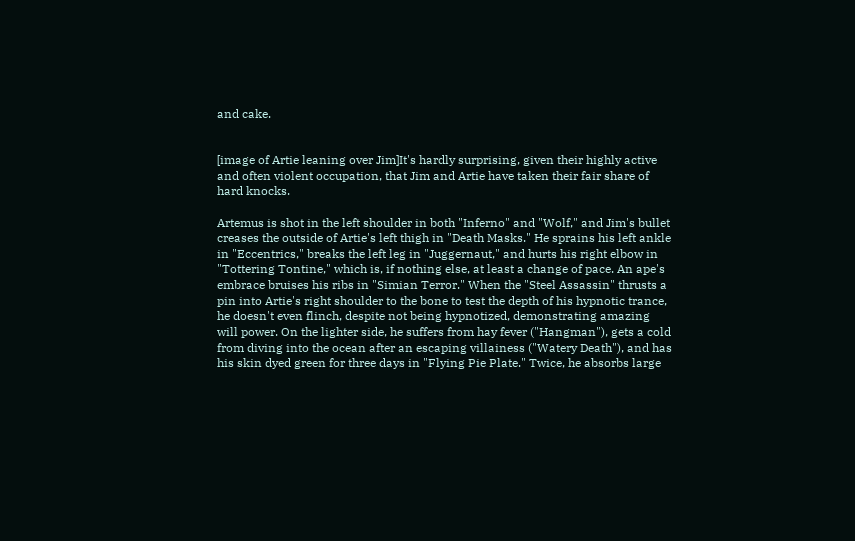and cake.


[image of Artie leaning over Jim]It's hardly surprising, given their highly active and often violent occupation, that Jim and Artie have taken their fair share of hard knocks.

Artemus is shot in the left shoulder in both "Inferno" and "Wolf," and Jim's bullet creases the outside of Artie's left thigh in "Death Masks." He sprains his left ankle in "Eccentrics," breaks the left leg in "Juggernaut," and hurts his right elbow in "Tottering Tontine," which is, if nothing else, at least a change of pace. An ape's embrace bruises his ribs in "Simian Terror." When the "Steel Assassin" thrusts a pin into Artie's right shoulder to the bone to test the depth of his hypnotic trance, he doesn't even flinch, despite not being hypnotized, demonstrating amazing will power. On the lighter side, he suffers from hay fever ("Hangman"), gets a cold from diving into the ocean after an escaping villainess ("Watery Death"), and has his skin dyed green for three days in "Flying Pie Plate." Twice, he absorbs large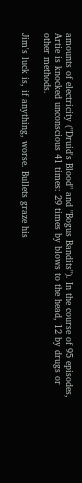amounts of electricity ("Druid's Blood" and "Bogus Bandits"). In the course of 95 episodes, Artie is knocked unconscious 41 times: 29 times by blows to the head, 12 by drugs or other methods.

Jim's luck is, if anything, worse. Bullets graze his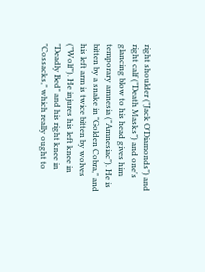right shoulder ("Jack O'Diamonds") and right calf ("Death Masks") and one's glancing blow to his head gives him temporary amnesia ("Amnesiac"). He is bitten by a snake in "Golden Cobra," and his left arm is twice bitten by wolves ("Wolf"). He injures his left knee in "Deadly Bed" and his right knee in "Cossacks," which really ought to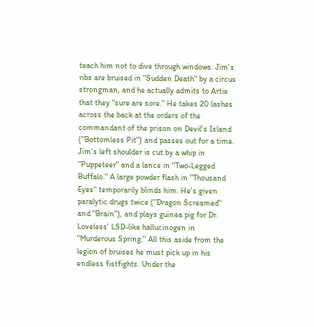teach him not to dive through windows. Jim's ribs are bruised in "Sudden Death" by a circus strongman, and he actually admits to Artie that they "sure are sore." He takes 20 lashes across the back at the orders of the commandant of the prison on Devil's Island ("Bottomless Pit") and passes out for a time. Jim's left shoulder is cut by a whip in "Puppeteer" and a lance in "Two-Legged Buffalo." A large powder flash in "Thousand Eyes" temporarily blinds him. He's given paralytic drugs twice ("Dragon Screamed" and "Brain"), and plays guinea pig for Dr. Loveless' LSD-like hallucinogen in "Murderous Spring." All this aside from the legion of bruises he must pick up in his endless fistfights. Under the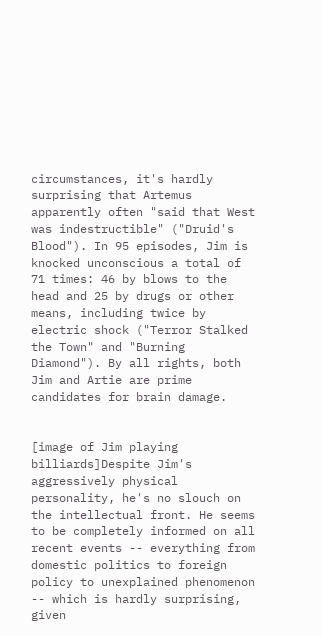circumstances, it's hardly surprising that Artemus apparently often "said that West was indestructible" ("Druid's Blood"). In 95 episodes, Jim is knocked unconscious a total of 71 times: 46 by blows to the head and 25 by drugs or other means, including twice by electric shock ("Terror Stalked the Town" and "Burning Diamond"). By all rights, both Jim and Artie are prime candidates for brain damage.


[image of Jim playing billiards]Despite Jim's aggressively physical personality, he's no slouch on the intellectual front. He seems to be completely informed on all recent events -- everything from domestic politics to foreign policy to unexplained phenomenon -- which is hardly surprising, given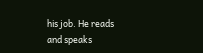his job. He reads and speaks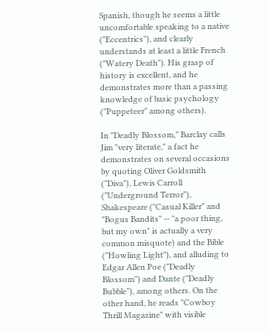Spanish, though he seems a little uncomfortable speaking to a native ("Eccentrics"), and clearly understands at least a little French ("Watery Death"). His grasp of history is excellent, and he demonstrates more than a passing knowledge of basic psychology ("Puppeteer" among others).

In "Deadly Blossom," Barclay calls Jim "very literate," a fact he demonstrates on several occasions by quoting Oliver Goldsmith ("Diva"), Lewis Carroll ("Underground Terror"), Shakespeare ("Casual Killer" and "Bogus Bandits" -- "a poor thing, but my own" is actually a very common misquote) and the Bible ("Howling Light"), and alluding to Edgar Allen Poe ("Deadly Blossom") and Dante ("Deadly Bubble"), among others. On the other hand, he reads "Cowboy Thrill Magazine" with visible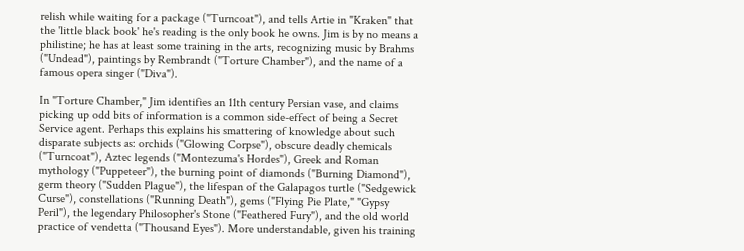relish while waiting for a package ("Turncoat"), and tells Artie in "Kraken" that the 'little black book' he's reading is the only book he owns. Jim is by no means a philistine; he has at least some training in the arts, recognizing music by Brahms ("Undead"), paintings by Rembrandt ("Torture Chamber"), and the name of a famous opera singer ("Diva").

In "Torture Chamber," Jim identifies an 11th century Persian vase, and claims picking up odd bits of information is a common side-effect of being a Secret Service agent. Perhaps this explains his smattering of knowledge about such disparate subjects as: orchids ("Glowing Corpse"), obscure deadly chemicals ("Turncoat"), Aztec legends ("Montezuma's Hordes"), Greek and Roman mythology ("Puppeteer"), the burning point of diamonds ("Burning Diamond"), germ theory ("Sudden Plague"), the lifespan of the Galapagos turtle ("Sedgewick Curse"), constellations ("Running Death"), gems ("Flying Pie Plate," "Gypsy Peril"), the legendary Philosopher's Stone ("Feathered Fury"), and the old world practice of vendetta ("Thousand Eyes"). More understandable, given his training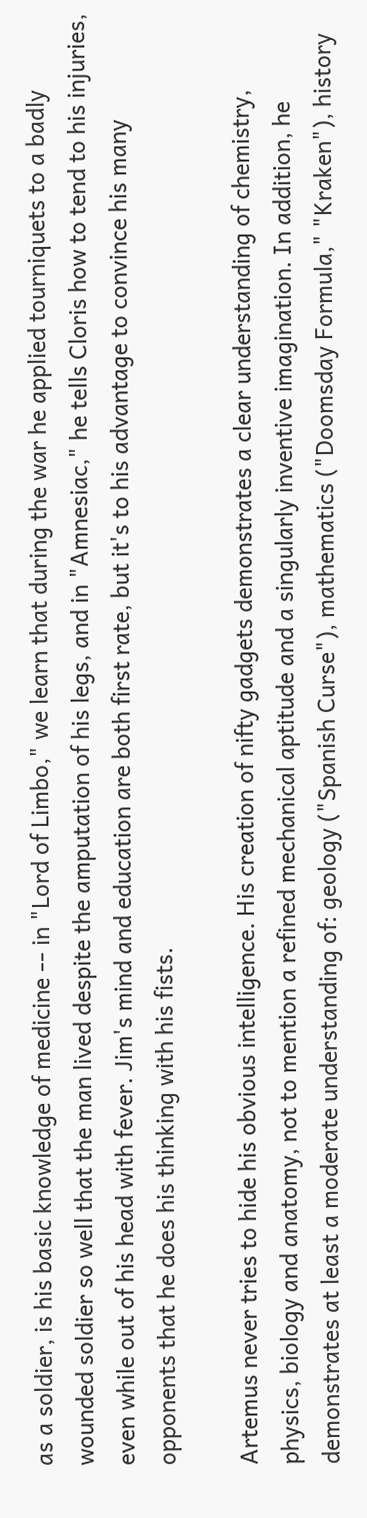as a soldier, is his basic knowledge of medicine -- in "Lord of Limbo," we learn that during the war he applied tourniquets to a badly wounded soldier so well that the man lived despite the amputation of his legs, and in "Amnesiac," he tells Cloris how to tend to his injuries, even while out of his head with fever. Jim's mind and education are both first rate, but it's to his advantage to convince his many opponents that he does his thinking with his fists.

Artemus never tries to hide his obvious intelligence. His creation of nifty gadgets demonstrates a clear understanding of chemistry, physics, biology and anatomy, not to mention a refined mechanical aptitude and a singularly inventive imagination. In addition, he demonstrates at least a moderate understanding of: geology ("Spanish Curse"), mathematics ("Doomsday Formula," "Kraken"), history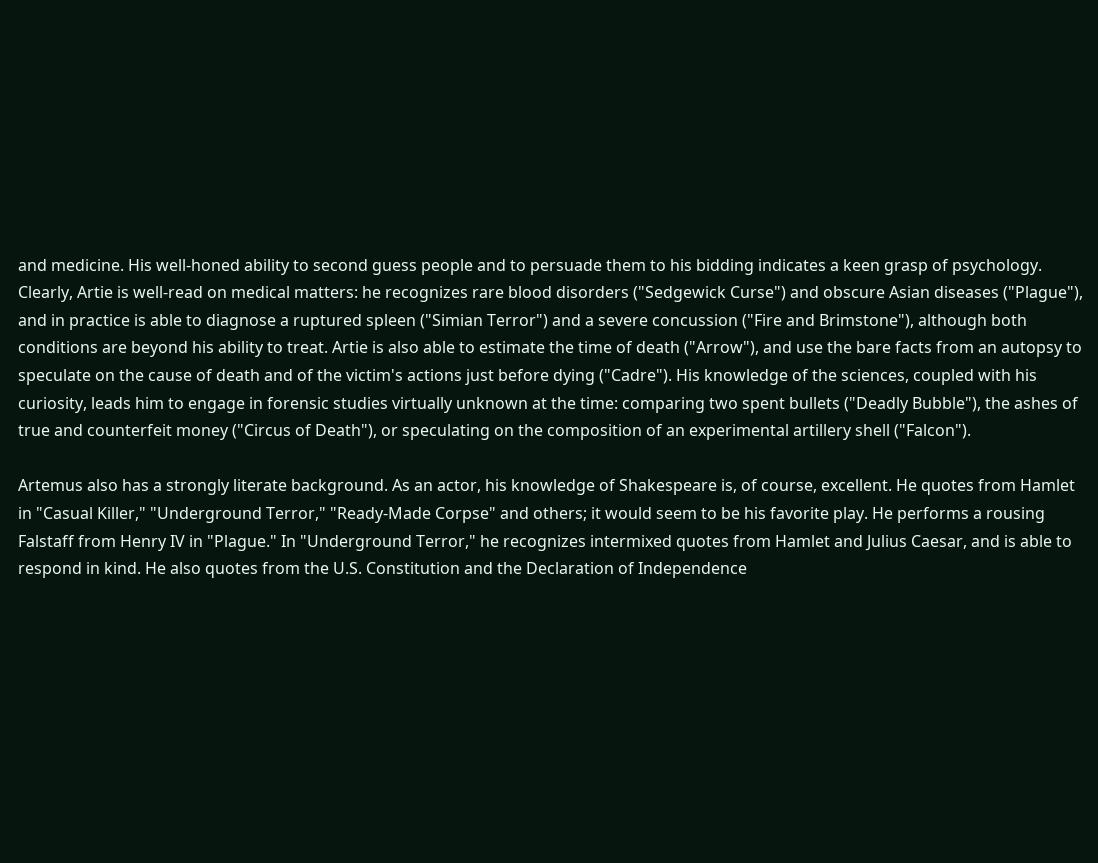and medicine. His well-honed ability to second guess people and to persuade them to his bidding indicates a keen grasp of psychology. Clearly, Artie is well-read on medical matters: he recognizes rare blood disorders ("Sedgewick Curse") and obscure Asian diseases ("Plague"), and in practice is able to diagnose a ruptured spleen ("Simian Terror") and a severe concussion ("Fire and Brimstone"), although both conditions are beyond his ability to treat. Artie is also able to estimate the time of death ("Arrow"), and use the bare facts from an autopsy to speculate on the cause of death and of the victim's actions just before dying ("Cadre"). His knowledge of the sciences, coupled with his curiosity, leads him to engage in forensic studies virtually unknown at the time: comparing two spent bullets ("Deadly Bubble"), the ashes of true and counterfeit money ("Circus of Death"), or speculating on the composition of an experimental artillery shell ("Falcon").

Artemus also has a strongly literate background. As an actor, his knowledge of Shakespeare is, of course, excellent. He quotes from Hamlet in "Casual Killer," "Underground Terror," "Ready-Made Corpse" and others; it would seem to be his favorite play. He performs a rousing Falstaff from Henry IV in "Plague." In "Underground Terror," he recognizes intermixed quotes from Hamlet and Julius Caesar, and is able to respond in kind. He also quotes from the U.S. Constitution and the Declaration of Independence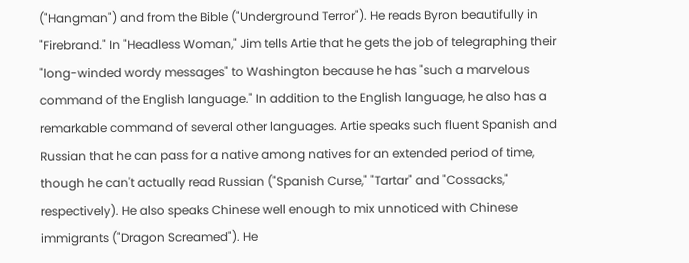("Hangman") and from the Bible ("Underground Terror"). He reads Byron beautifully in "Firebrand." In "Headless Woman," Jim tells Artie that he gets the job of telegraphing their "long-winded wordy messages" to Washington because he has "such a marvelous command of the English language." In addition to the English language, he also has a remarkable command of several other languages. Artie speaks such fluent Spanish and Russian that he can pass for a native among natives for an extended period of time, though he can't actually read Russian ("Spanish Curse," "Tartar" and "Cossacks," respectively). He also speaks Chinese well enough to mix unnoticed with Chinese immigrants ("Dragon Screamed"). He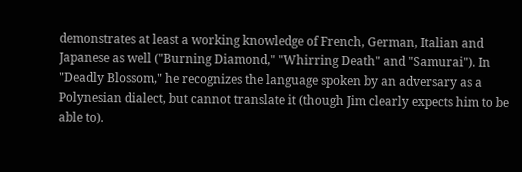demonstrates at least a working knowledge of French, German, Italian and Japanese as well ("Burning Diamond," "Whirring Death" and "Samurai"). In "Deadly Blossom," he recognizes the language spoken by an adversary as a Polynesian dialect, but cannot translate it (though Jim clearly expects him to be able to).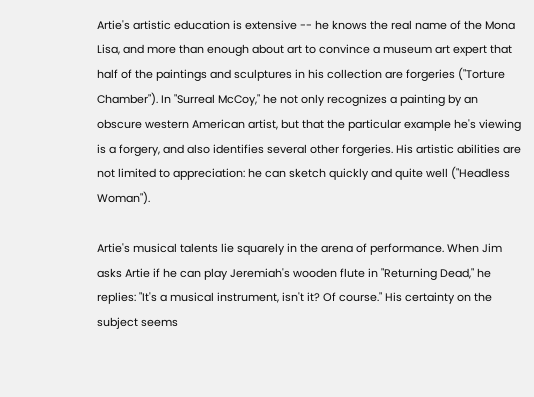Artie's artistic education is extensive -- he knows the real name of the Mona Lisa, and more than enough about art to convince a museum art expert that half of the paintings and sculptures in his collection are forgeries ("Torture Chamber"). In "Surreal McCoy," he not only recognizes a painting by an obscure western American artist, but that the particular example he's viewing is a forgery, and also identifies several other forgeries. His artistic abilities are not limited to appreciation: he can sketch quickly and quite well ("Headless Woman").

Artie's musical talents lie squarely in the arena of performance. When Jim asks Artie if he can play Jeremiah's wooden flute in "Returning Dead," he replies: "It's a musical instrument, isn't it? Of course." His certainty on the subject seems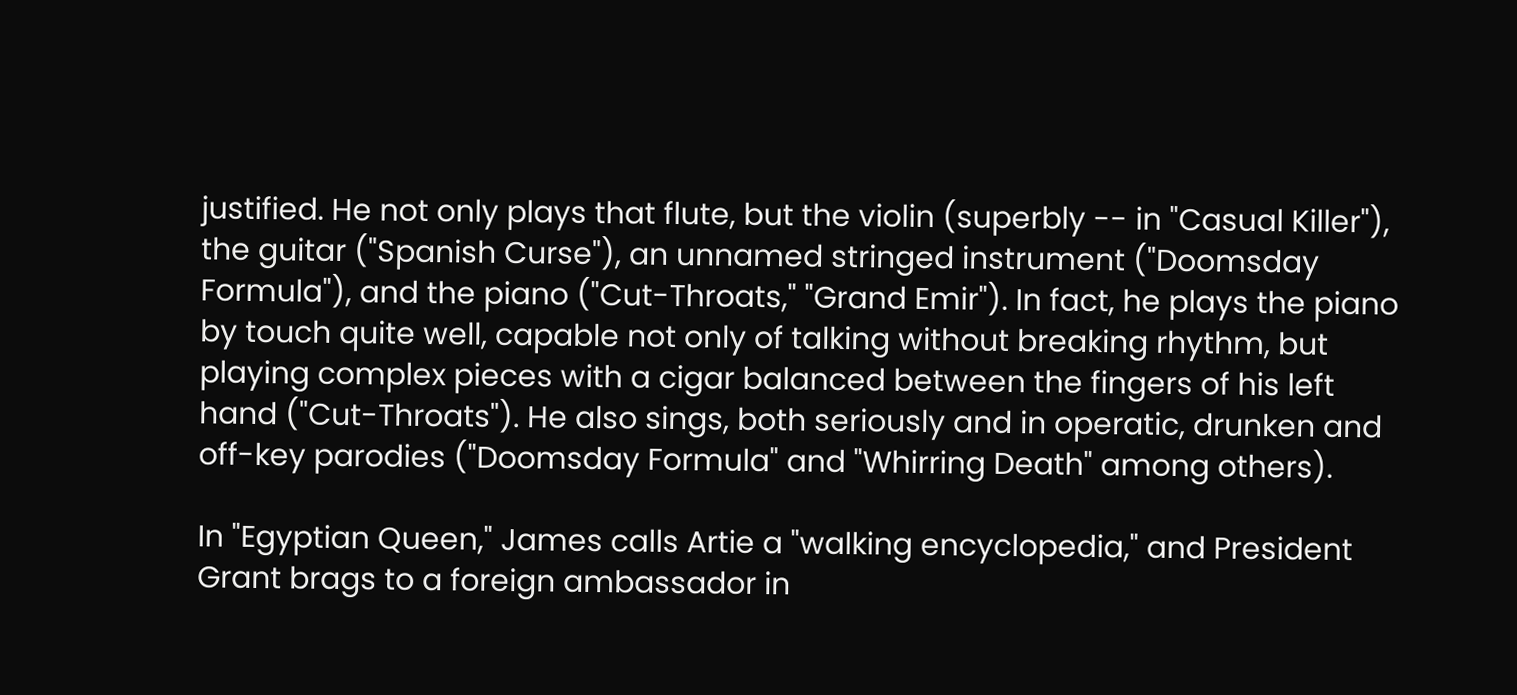justified. He not only plays that flute, but the violin (superbly -- in "Casual Killer"), the guitar ("Spanish Curse"), an unnamed stringed instrument ("Doomsday Formula"), and the piano ("Cut-Throats," "Grand Emir"). In fact, he plays the piano by touch quite well, capable not only of talking without breaking rhythm, but playing complex pieces with a cigar balanced between the fingers of his left hand ("Cut-Throats"). He also sings, both seriously and in operatic, drunken and off-key parodies ("Doomsday Formula" and "Whirring Death" among others).

In "Egyptian Queen," James calls Artie a "walking encyclopedia," and President Grant brags to a foreign ambassador in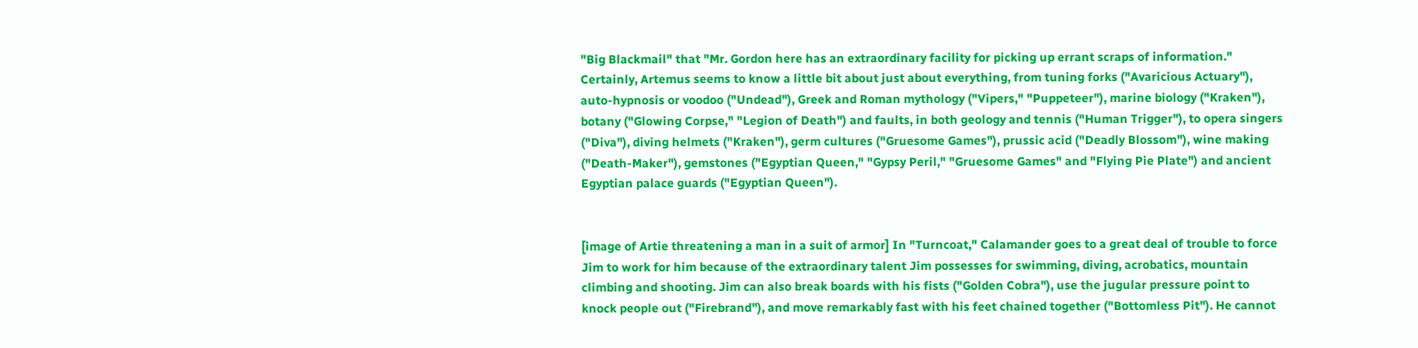"Big Blackmail" that "Mr. Gordon here has an extraordinary facility for picking up errant scraps of information." Certainly, Artemus seems to know a little bit about just about everything, from tuning forks ("Avaricious Actuary"), auto-hypnosis or voodoo ("Undead"), Greek and Roman mythology ("Vipers," "Puppeteer"), marine biology ("Kraken"), botany ("Glowing Corpse," "Legion of Death") and faults, in both geology and tennis ("Human Trigger"), to opera singers ("Diva"), diving helmets ("Kraken"), germ cultures ("Gruesome Games"), prussic acid ("Deadly Blossom"), wine making ("Death-Maker"), gemstones ("Egyptian Queen," "Gypsy Peril," "Gruesome Games" and "Flying Pie Plate") and ancient Egyptian palace guards ("Egyptian Queen").


[image of Artie threatening a man in a suit of armor] In "Turncoat," Calamander goes to a great deal of trouble to force Jim to work for him because of the extraordinary talent Jim possesses for swimming, diving, acrobatics, mountain climbing and shooting. Jim can also break boards with his fists ("Golden Cobra"), use the jugular pressure point to knock people out ("Firebrand"), and move remarkably fast with his feet chained together ("Bottomless Pit"). He cannot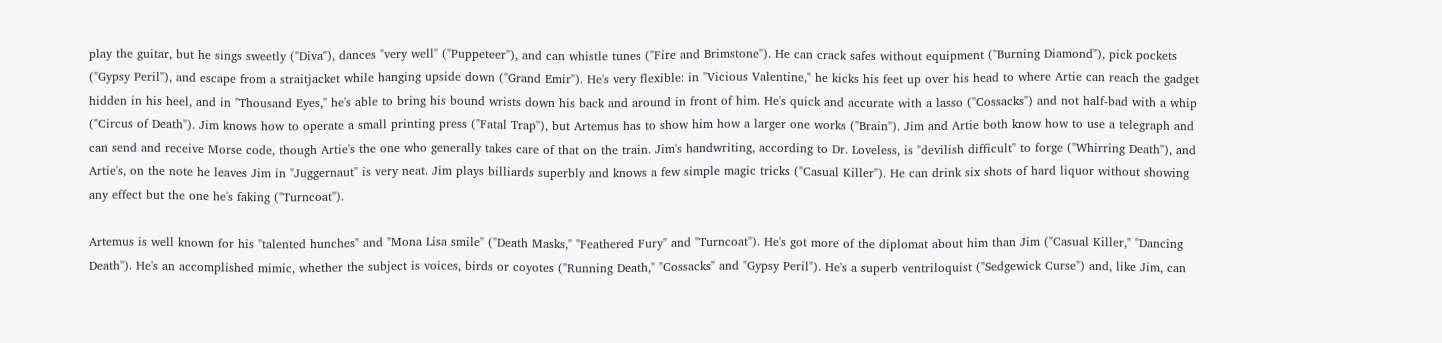play the guitar, but he sings sweetly ("Diva"), dances "very well" ("Puppeteer"), and can whistle tunes ("Fire and Brimstone"). He can crack safes without equipment ("Burning Diamond"), pick pockets ("Gypsy Peril"), and escape from a straitjacket while hanging upside down ("Grand Emir"). He's very flexible: in "Vicious Valentine," he kicks his feet up over his head to where Artie can reach the gadget hidden in his heel, and in "Thousand Eyes," he's able to bring his bound wrists down his back and around in front of him. He's quick and accurate with a lasso ("Cossacks") and not half-bad with a whip ("Circus of Death"). Jim knows how to operate a small printing press ("Fatal Trap"), but Artemus has to show him how a larger one works ("Brain"). Jim and Artie both know how to use a telegraph and can send and receive Morse code, though Artie's the one who generally takes care of that on the train. Jim's handwriting, according to Dr. Loveless, is "devilish difficult" to forge ("Whirring Death"), and Artie's, on the note he leaves Jim in "Juggernaut" is very neat. Jim plays billiards superbly and knows a few simple magic tricks ("Casual Killer"). He can drink six shots of hard liquor without showing any effect but the one he's faking ("Turncoat").

Artemus is well known for his "talented hunches" and "Mona Lisa smile" ("Death Masks," "Feathered Fury" and "Turncoat"). He's got more of the diplomat about him than Jim ("Casual Killer," "Dancing Death"). He's an accomplished mimic, whether the subject is voices, birds or coyotes ("Running Death," "Cossacks" and "Gypsy Peril"). He's a superb ventriloquist ("Sedgewick Curse") and, like Jim, can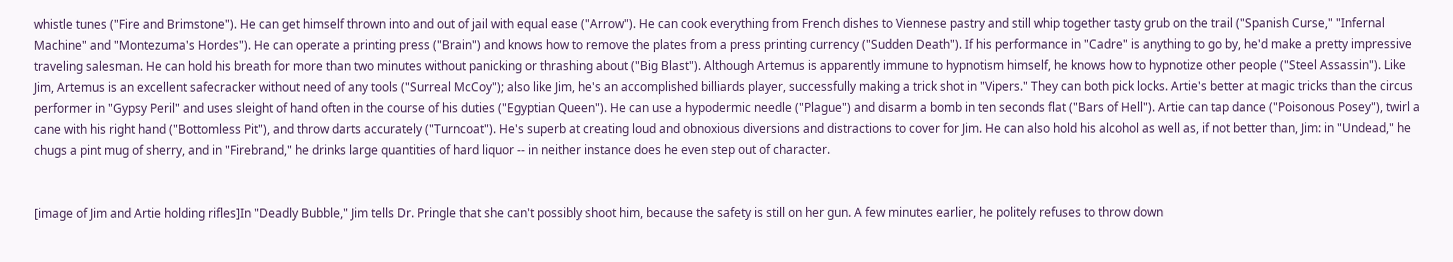whistle tunes ("Fire and Brimstone"). He can get himself thrown into and out of jail with equal ease ("Arrow"). He can cook everything from French dishes to Viennese pastry and still whip together tasty grub on the trail ("Spanish Curse," "Infernal Machine" and "Montezuma's Hordes"). He can operate a printing press ("Brain") and knows how to remove the plates from a press printing currency ("Sudden Death"). If his performance in "Cadre" is anything to go by, he'd make a pretty impressive traveling salesman. He can hold his breath for more than two minutes without panicking or thrashing about ("Big Blast"). Although Artemus is apparently immune to hypnotism himself, he knows how to hypnotize other people ("Steel Assassin"). Like Jim, Artemus is an excellent safecracker without need of any tools ("Surreal McCoy"); also like Jim, he's an accomplished billiards player, successfully making a trick shot in "Vipers." They can both pick locks. Artie's better at magic tricks than the circus performer in "Gypsy Peril" and uses sleight of hand often in the course of his duties ("Egyptian Queen"). He can use a hypodermic needle ("Plague") and disarm a bomb in ten seconds flat ("Bars of Hell"). Artie can tap dance ("Poisonous Posey"), twirl a cane with his right hand ("Bottomless Pit"), and throw darts accurately ("Turncoat"). He's superb at creating loud and obnoxious diversions and distractions to cover for Jim. He can also hold his alcohol as well as, if not better than, Jim: in "Undead," he chugs a pint mug of sherry, and in "Firebrand," he drinks large quantities of hard liquor -- in neither instance does he even step out of character.


[image of Jim and Artie holding rifles]In "Deadly Bubble," Jim tells Dr. Pringle that she can't possibly shoot him, because the safety is still on her gun. A few minutes earlier, he politely refuses to throw down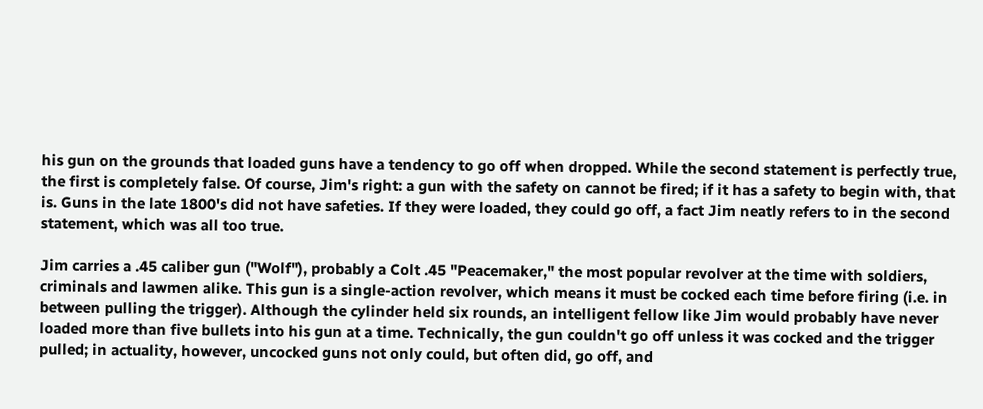his gun on the grounds that loaded guns have a tendency to go off when dropped. While the second statement is perfectly true, the first is completely false. Of course, Jim's right: a gun with the safety on cannot be fired; if it has a safety to begin with, that is. Guns in the late 1800's did not have safeties. If they were loaded, they could go off, a fact Jim neatly refers to in the second statement, which was all too true.

Jim carries a .45 caliber gun ("Wolf"), probably a Colt .45 "Peacemaker," the most popular revolver at the time with soldiers, criminals and lawmen alike. This gun is a single-action revolver, which means it must be cocked each time before firing (i.e. in between pulling the trigger). Although the cylinder held six rounds, an intelligent fellow like Jim would probably have never loaded more than five bullets into his gun at a time. Technically, the gun couldn't go off unless it was cocked and the trigger pulled; in actuality, however, uncocked guns not only could, but often did, go off, and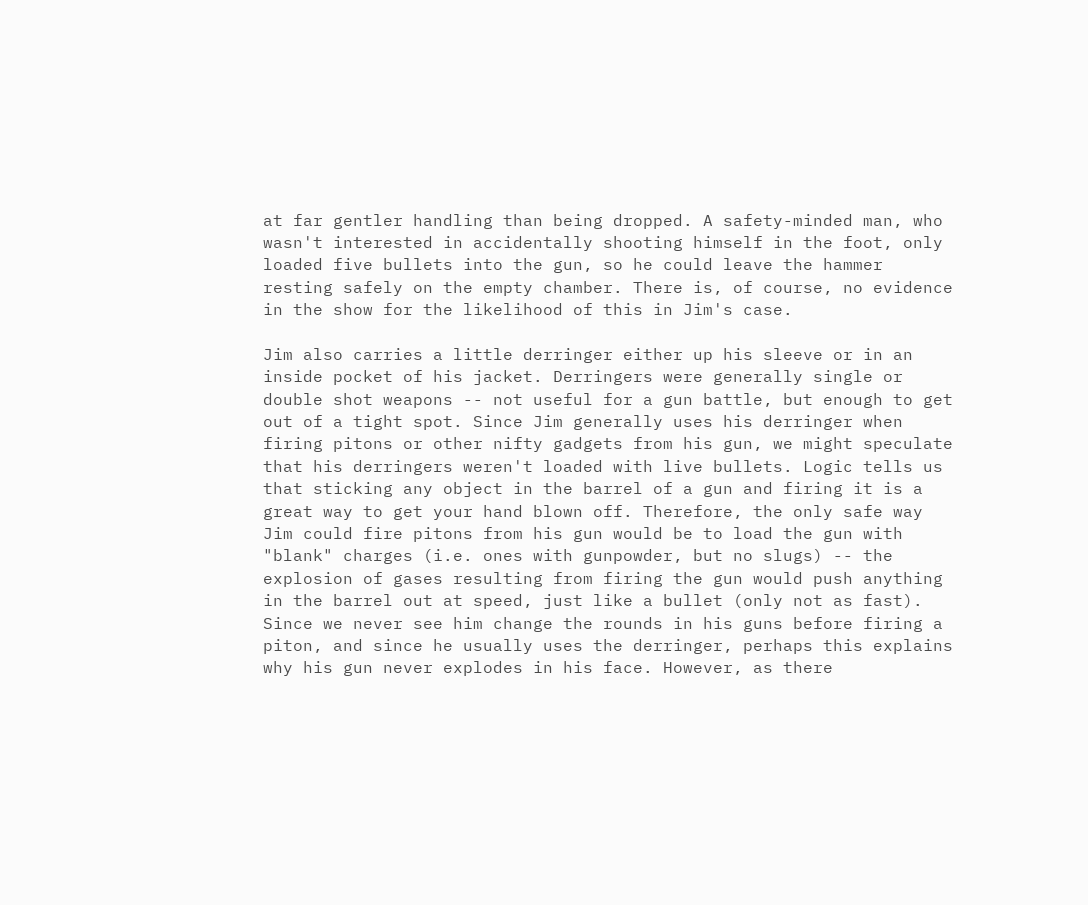at far gentler handling than being dropped. A safety-minded man, who wasn't interested in accidentally shooting himself in the foot, only loaded five bullets into the gun, so he could leave the hammer resting safely on the empty chamber. There is, of course, no evidence in the show for the likelihood of this in Jim's case.

Jim also carries a little derringer either up his sleeve or in an inside pocket of his jacket. Derringers were generally single or double shot weapons -- not useful for a gun battle, but enough to get out of a tight spot. Since Jim generally uses his derringer when firing pitons or other nifty gadgets from his gun, we might speculate that his derringers weren't loaded with live bullets. Logic tells us that sticking any object in the barrel of a gun and firing it is a great way to get your hand blown off. Therefore, the only safe way Jim could fire pitons from his gun would be to load the gun with "blank" charges (i.e. ones with gunpowder, but no slugs) -- the explosion of gases resulting from firing the gun would push anything in the barrel out at speed, just like a bullet (only not as fast). Since we never see him change the rounds in his guns before firing a piton, and since he usually uses the derringer, perhaps this explains why his gun never explodes in his face. However, as there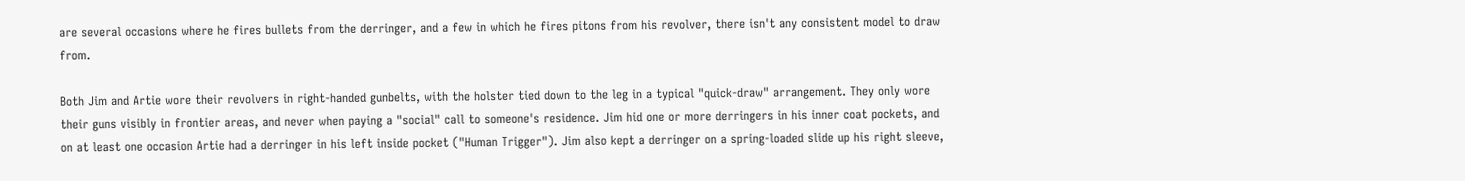are several occasions where he fires bullets from the derringer, and a few in which he fires pitons from his revolver, there isn't any consistent model to draw from.

Both Jim and Artie wore their revolvers in right-handed gunbelts, with the holster tied down to the leg in a typical "quick-draw" arrangement. They only wore their guns visibly in frontier areas, and never when paying a "social" call to someone's residence. Jim hid one or more derringers in his inner coat pockets, and on at least one occasion Artie had a derringer in his left inside pocket ("Human Trigger"). Jim also kept a derringer on a spring-loaded slide up his right sleeve,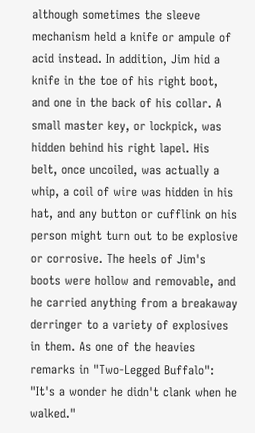although sometimes the sleeve mechanism held a knife or ampule of acid instead. In addition, Jim hid a knife in the toe of his right boot, and one in the back of his collar. A small master key, or lockpick, was hidden behind his right lapel. His belt, once uncoiled, was actually a whip, a coil of wire was hidden in his hat, and any button or cufflink on his person might turn out to be explosive or corrosive. The heels of Jim's boots were hollow and removable, and he carried anything from a breakaway derringer to a variety of explosives in them. As one of the heavies remarks in "Two-Legged Buffalo": "It's a wonder he didn't clank when he walked."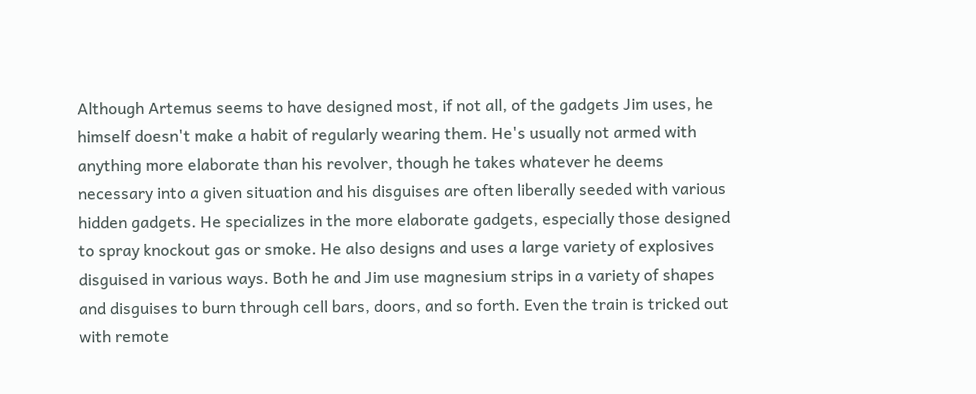Although Artemus seems to have designed most, if not all, of the gadgets Jim uses, he himself doesn't make a habit of regularly wearing them. He's usually not armed with anything more elaborate than his revolver, though he takes whatever he deems necessary into a given situation and his disguises are often liberally seeded with various hidden gadgets. He specializes in the more elaborate gadgets, especially those designed to spray knockout gas or smoke. He also designs and uses a large variety of explosives disguised in various ways. Both he and Jim use magnesium strips in a variety of shapes and disguises to burn through cell bars, doors, and so forth. Even the train is tricked out with remote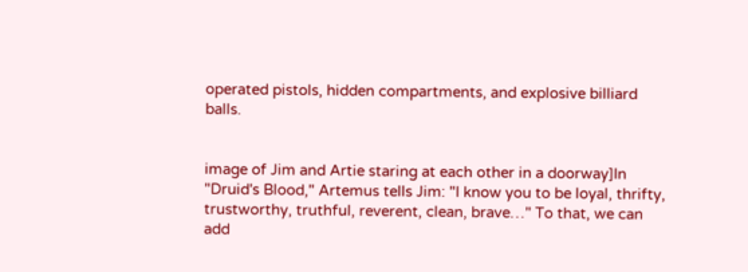operated pistols, hidden compartments, and explosive billiard balls.


image of Jim and Artie staring at each other in a doorway]In "Druid's Blood," Artemus tells Jim: "I know you to be loyal, thrifty, trustworthy, truthful, reverent, clean, brave…" To that, we can add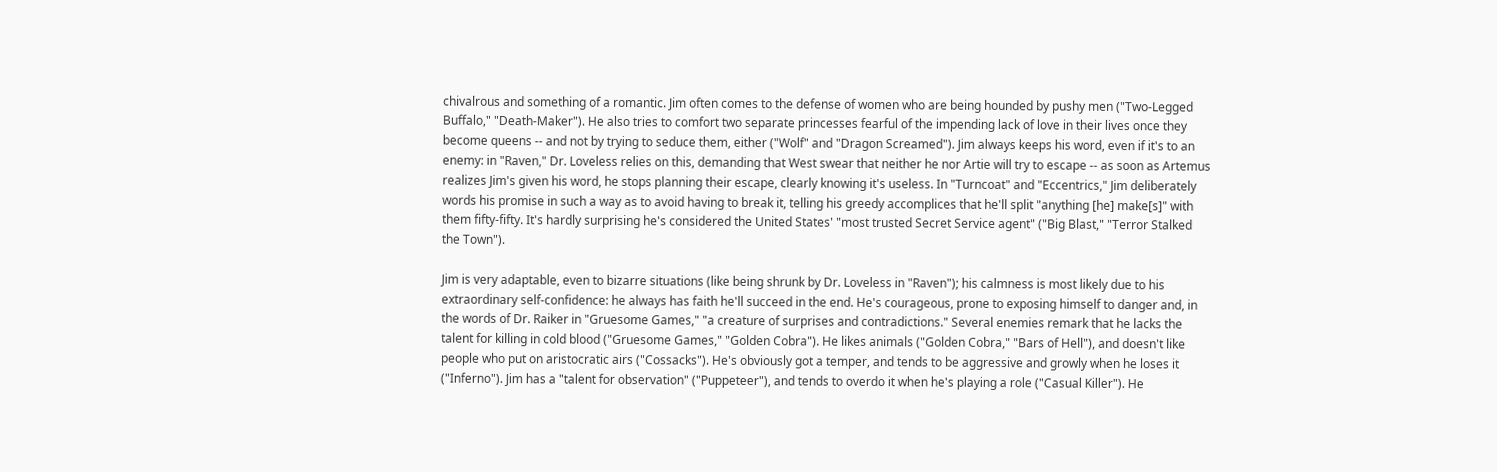chivalrous and something of a romantic. Jim often comes to the defense of women who are being hounded by pushy men ("Two-Legged Buffalo," "Death-Maker"). He also tries to comfort two separate princesses fearful of the impending lack of love in their lives once they become queens -- and not by trying to seduce them, either ("Wolf" and "Dragon Screamed"). Jim always keeps his word, even if it's to an enemy: in "Raven," Dr. Loveless relies on this, demanding that West swear that neither he nor Artie will try to escape -- as soon as Artemus realizes Jim's given his word, he stops planning their escape, clearly knowing it's useless. In "Turncoat" and "Eccentrics," Jim deliberately words his promise in such a way as to avoid having to break it, telling his greedy accomplices that he'll split "anything [he] make[s]" with them fifty-fifty. It's hardly surprising he's considered the United States' "most trusted Secret Service agent" ("Big Blast," "Terror Stalked the Town").

Jim is very adaptable, even to bizarre situations (like being shrunk by Dr. Loveless in "Raven"); his calmness is most likely due to his extraordinary self-confidence: he always has faith he'll succeed in the end. He's courageous, prone to exposing himself to danger and, in the words of Dr. Raiker in "Gruesome Games," "a creature of surprises and contradictions." Several enemies remark that he lacks the talent for killing in cold blood ("Gruesome Games," "Golden Cobra"). He likes animals ("Golden Cobra," "Bars of Hell"), and doesn't like people who put on aristocratic airs ("Cossacks"). He's obviously got a temper, and tends to be aggressive and growly when he loses it ("Inferno"). Jim has a "talent for observation" ("Puppeteer"), and tends to overdo it when he's playing a role ("Casual Killer"). He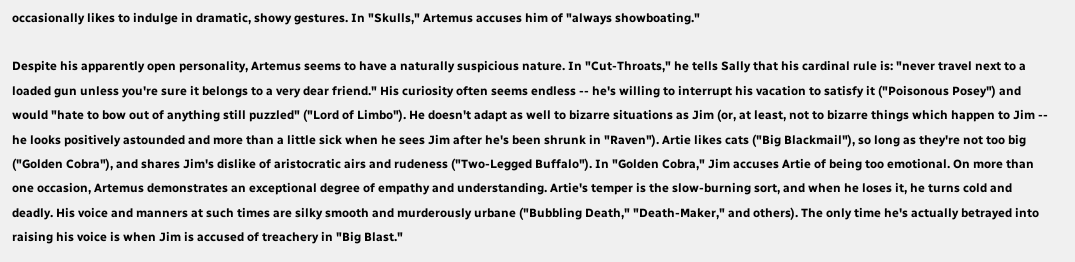occasionally likes to indulge in dramatic, showy gestures. In "Skulls," Artemus accuses him of "always showboating."

Despite his apparently open personality, Artemus seems to have a naturally suspicious nature. In "Cut-Throats," he tells Sally that his cardinal rule is: "never travel next to a loaded gun unless you're sure it belongs to a very dear friend." His curiosity often seems endless -- he's willing to interrupt his vacation to satisfy it ("Poisonous Posey") and would "hate to bow out of anything still puzzled" ("Lord of Limbo"). He doesn't adapt as well to bizarre situations as Jim (or, at least, not to bizarre things which happen to Jim -- he looks positively astounded and more than a little sick when he sees Jim after he's been shrunk in "Raven"). Artie likes cats ("Big Blackmail"), so long as they're not too big ("Golden Cobra"), and shares Jim's dislike of aristocratic airs and rudeness ("Two-Legged Buffalo"). In "Golden Cobra," Jim accuses Artie of being too emotional. On more than one occasion, Artemus demonstrates an exceptional degree of empathy and understanding. Artie's temper is the slow-burning sort, and when he loses it, he turns cold and deadly. His voice and manners at such times are silky smooth and murderously urbane ("Bubbling Death," "Death-Maker," and others). The only time he's actually betrayed into raising his voice is when Jim is accused of treachery in "Big Blast."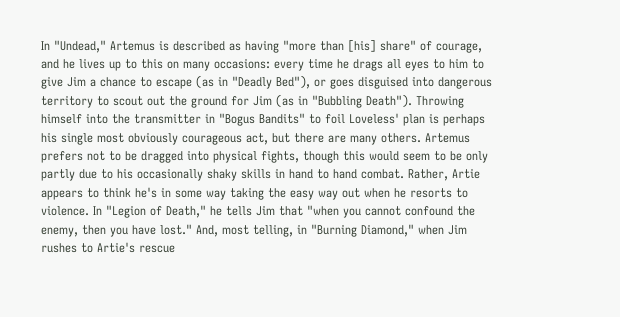In "Undead," Artemus is described as having "more than [his] share" of courage, and he lives up to this on many occasions: every time he drags all eyes to him to give Jim a chance to escape (as in "Deadly Bed"), or goes disguised into dangerous territory to scout out the ground for Jim (as in "Bubbling Death"). Throwing himself into the transmitter in "Bogus Bandits" to foil Loveless' plan is perhaps his single most obviously courageous act, but there are many others. Artemus prefers not to be dragged into physical fights, though this would seem to be only partly due to his occasionally shaky skills in hand to hand combat. Rather, Artie appears to think he's in some way taking the easy way out when he resorts to violence. In "Legion of Death," he tells Jim that "when you cannot confound the enemy, then you have lost." And, most telling, in "Burning Diamond," when Jim rushes to Artie's rescue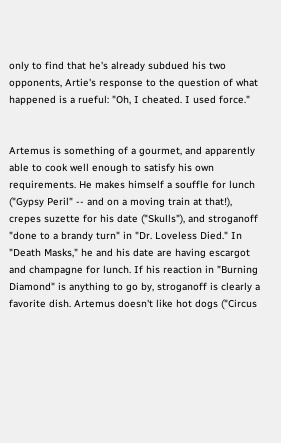only to find that he's already subdued his two opponents, Artie's response to the question of what happened is a rueful: "Oh, I cheated. I used force."


Artemus is something of a gourmet, and apparently able to cook well enough to satisfy his own requirements. He makes himself a souffle for lunch ("Gypsy Peril" -- and on a moving train at that!), crepes suzette for his date ("Skulls"), and stroganoff "done to a brandy turn" in "Dr. Loveless Died." In "Death Masks," he and his date are having escargot and champagne for lunch. If his reaction in "Burning Diamond" is anything to go by, stroganoff is clearly a favorite dish. Artemus doesn't like hot dogs ("Circus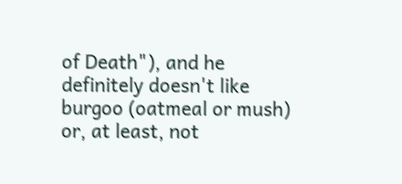of Death"), and he definitely doesn't like burgoo (oatmeal or mush) or, at least, not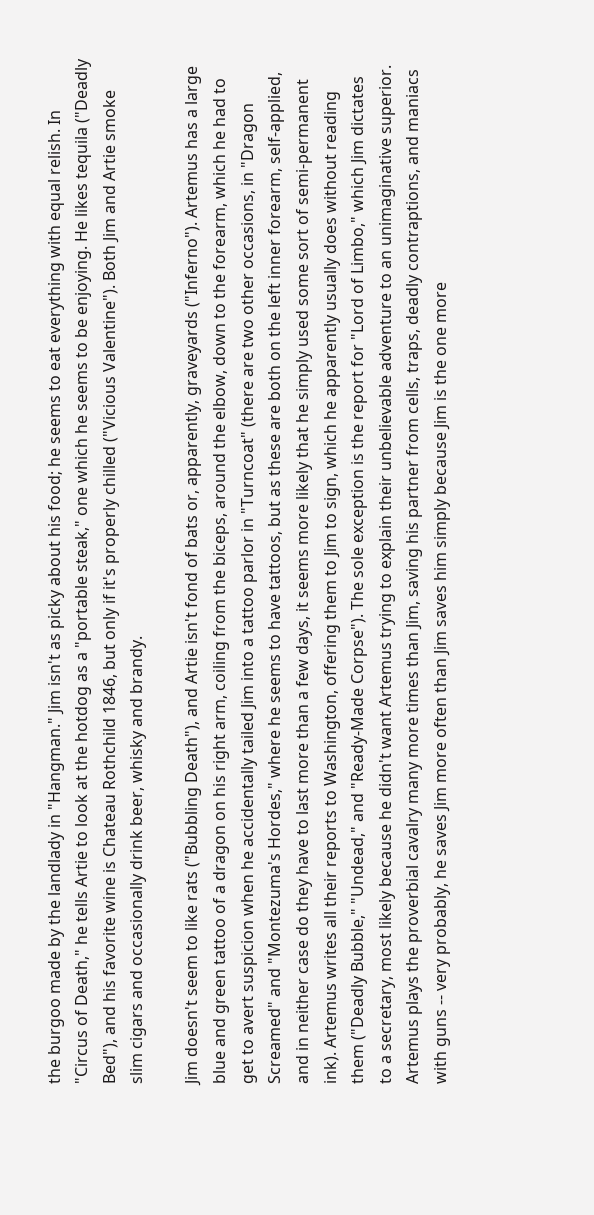the burgoo made by the landlady in "Hangman." Jim isn't as picky about his food; he seems to eat everything with equal relish. In "Circus of Death," he tells Artie to look at the hotdog as a "portable steak," one which he seems to be enjoying. He likes tequila ("Deadly Bed"), and his favorite wine is Chateau Rothchild 1846, but only if it's properly chilled ("Vicious Valentine"). Both Jim and Artie smoke slim cigars and occasionally drink beer, whisky and brandy.

Jim doesn't seem to like rats ("Bubbling Death"), and Artie isn't fond of bats or, apparently, graveyards ("Inferno"). Artemus has a large blue and green tattoo of a dragon on his right arm, coiling from the biceps, around the elbow, down to the forearm, which he had to get to avert suspicion when he accidentally tailed Jim into a tattoo parlor in "Turncoat" (there are two other occasions, in "Dragon Screamed" and "Montezuma's Hordes," where he seems to have tattoos, but as these are both on the left inner forearm, self-applied, and in neither case do they have to last more than a few days, it seems more likely that he simply used some sort of semi-permanent ink). Artemus writes all their reports to Washington, offering them to Jim to sign, which he apparently usually does without reading them ("Deadly Bubble," "Undead," and "Ready-Made Corpse"). The sole exception is the report for "Lord of Limbo," which Jim dictates to a secretary, most likely because he didn't want Artemus trying to explain their unbelievable adventure to an unimaginative superior. Artemus plays the proverbial cavalry many more times than Jim, saving his partner from cells, traps, deadly contraptions, and maniacs with guns -- very probably, he saves Jim more often than Jim saves him simply because Jim is the one more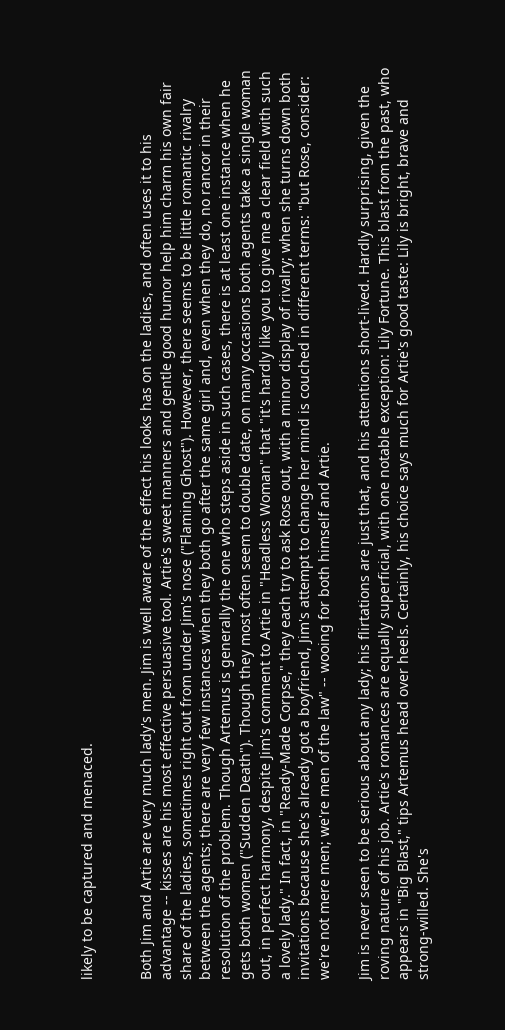likely to be captured and menaced.


Both Jim and Artie are very much lady's men. Jim is well aware of the effect his looks has on the ladies, and often uses it to his advantage -- kisses are his most effective persuasive tool. Artie's sweet manners and gentle good humor help him charm his own fair share of the ladies, sometimes right out from under Jim's nose ("Flaming Ghost"). However, there seems to be little romantic rivalry between the agents; there are very few instances when they both go after the same girl and, even when they do, no rancor in their resolution of the problem. Though Artemus is generally the one who steps aside in such cases, there is at least one instance when he gets both women ("Sudden Death"). Though they most often seem to double date, on many occasions both agents take a single woman out, in perfect harmony, despite Jim's comment to Artie in "Headless Woman" that "it's hardly like you to give me a clear field with such a lovely lady." In fact, in "Ready-Made Corpse," they each try to ask Rose out, with a minor display of rivalry; when she turns down both invitations because she's already got a boyfriend, Jim's attempt to change her mind is couched in different terms: "but Rose, consider: we're not mere men; we're men of the law" -- wooing for both himself and Artie.

Jim is never seen to be serious about any lady; his flirtations are just that, and his attentions short-lived. Hardly surprising, given the roving nature of his job. Artie's romances are equally superficial, with one notable exception: Lily Fortune. This blast from the past, who appears in "Big Blast," tips Artemus head over heels. Certainly, his choice says much for Artie's good taste: Lily is bright, brave and strong-willed. She's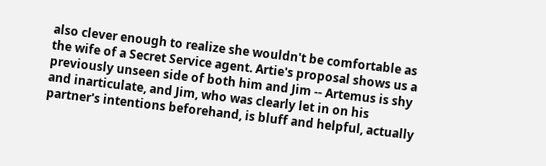also clever enough to realize she wouldn't be comfortable as the wife of a Secret Service agent. Artie's proposal shows us a previously unseen side of both him and Jim -- Artemus is shy and inarticulate, and Jim, who was clearly let in on his partner's intentions beforehand, is bluff and helpful, actually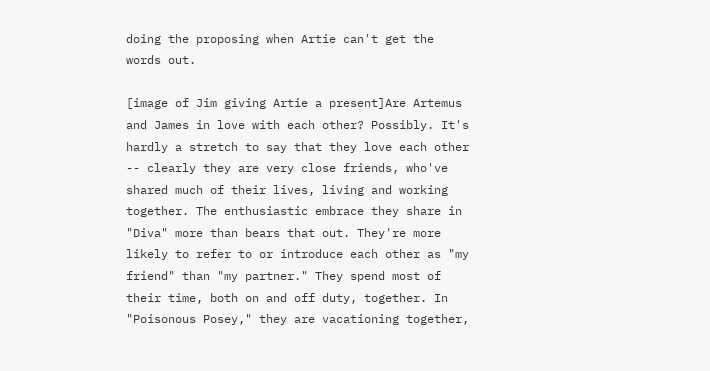doing the proposing when Artie can't get the words out.

[image of Jim giving Artie a present]Are Artemus and James in love with each other? Possibly. It's hardly a stretch to say that they love each other -- clearly they are very close friends, who've shared much of their lives, living and working together. The enthusiastic embrace they share in "Diva" more than bears that out. They're more likely to refer to or introduce each other as "my friend" than "my partner." They spend most of their time, both on and off duty, together. In "Poisonous Posey," they are vacationing together,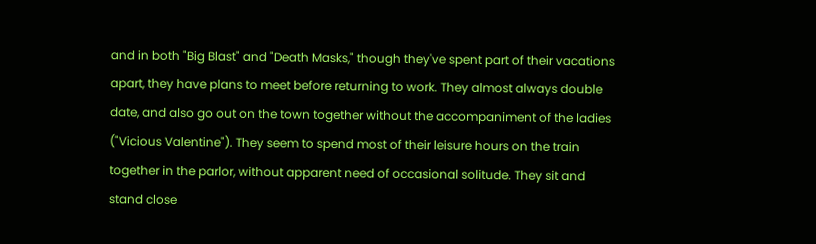and in both "Big Blast" and "Death Masks," though they've spent part of their vacations apart, they have plans to meet before returning to work. They almost always double date, and also go out on the town together without the accompaniment of the ladies ("Vicious Valentine"). They seem to spend most of their leisure hours on the train together in the parlor, without apparent need of occasional solitude. They sit and stand close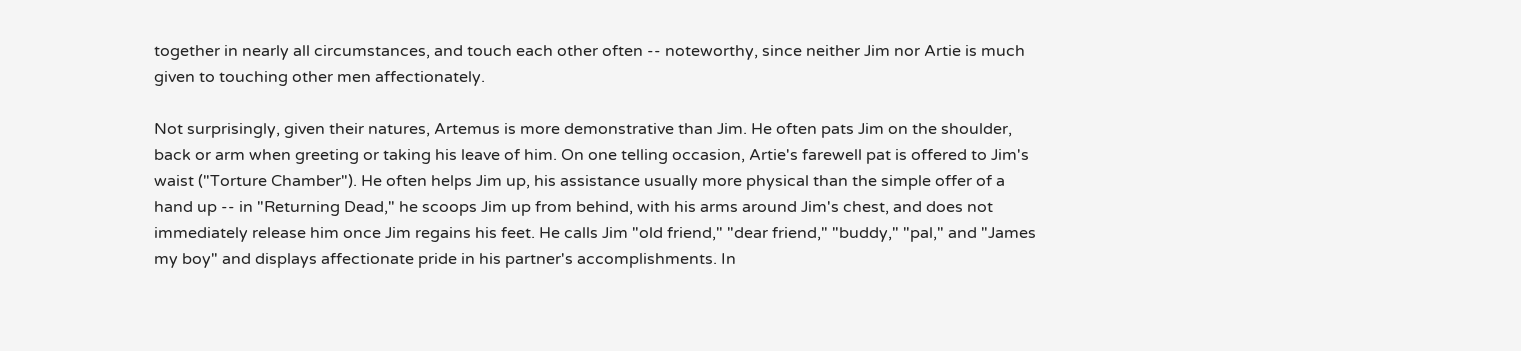together in nearly all circumstances, and touch each other often -- noteworthy, since neither Jim nor Artie is much given to touching other men affectionately.

Not surprisingly, given their natures, Artemus is more demonstrative than Jim. He often pats Jim on the shoulder, back or arm when greeting or taking his leave of him. On one telling occasion, Artie's farewell pat is offered to Jim's waist ("Torture Chamber"). He often helps Jim up, his assistance usually more physical than the simple offer of a hand up -- in "Returning Dead," he scoops Jim up from behind, with his arms around Jim's chest, and does not immediately release him once Jim regains his feet. He calls Jim "old friend," "dear friend," "buddy," "pal," and "James my boy" and displays affectionate pride in his partner's accomplishments. In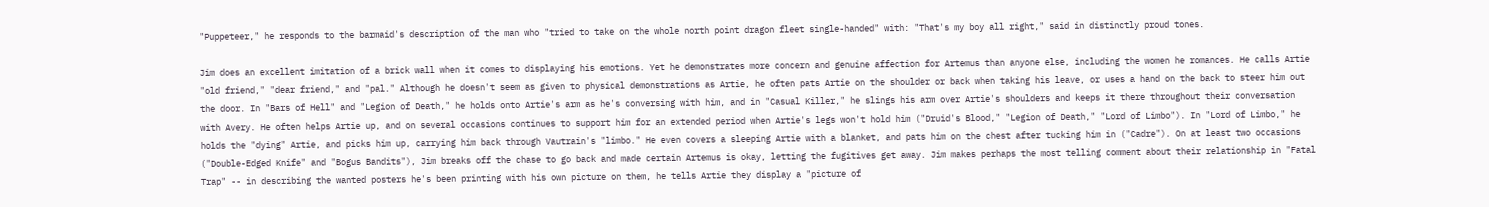"Puppeteer," he responds to the barmaid's description of the man who "tried to take on the whole north point dragon fleet single-handed" with: "That's my boy all right," said in distinctly proud tones.

Jim does an excellent imitation of a brick wall when it comes to displaying his emotions. Yet he demonstrates more concern and genuine affection for Artemus than anyone else, including the women he romances. He calls Artie "old friend," "dear friend," and "pal." Although he doesn't seem as given to physical demonstrations as Artie, he often pats Artie on the shoulder or back when taking his leave, or uses a hand on the back to steer him out the door. In "Bars of Hell" and "Legion of Death," he holds onto Artie's arm as he's conversing with him, and in "Casual Killer," he slings his arm over Artie's shoulders and keeps it there throughout their conversation with Avery. He often helps Artie up, and on several occasions continues to support him for an extended period when Artie's legs won't hold him ("Druid's Blood," "Legion of Death," "Lord of Limbo"). In "Lord of Limbo," he holds the "dying" Artie, and picks him up, carrying him back through Vautrain's "limbo." He even covers a sleeping Artie with a blanket, and pats him on the chest after tucking him in ("Cadre"). On at least two occasions ("Double-Edged Knife" and "Bogus Bandits"), Jim breaks off the chase to go back and made certain Artemus is okay, letting the fugitives get away. Jim makes perhaps the most telling comment about their relationship in "Fatal Trap" -- in describing the wanted posters he's been printing with his own picture on them, he tells Artie they display a "picture of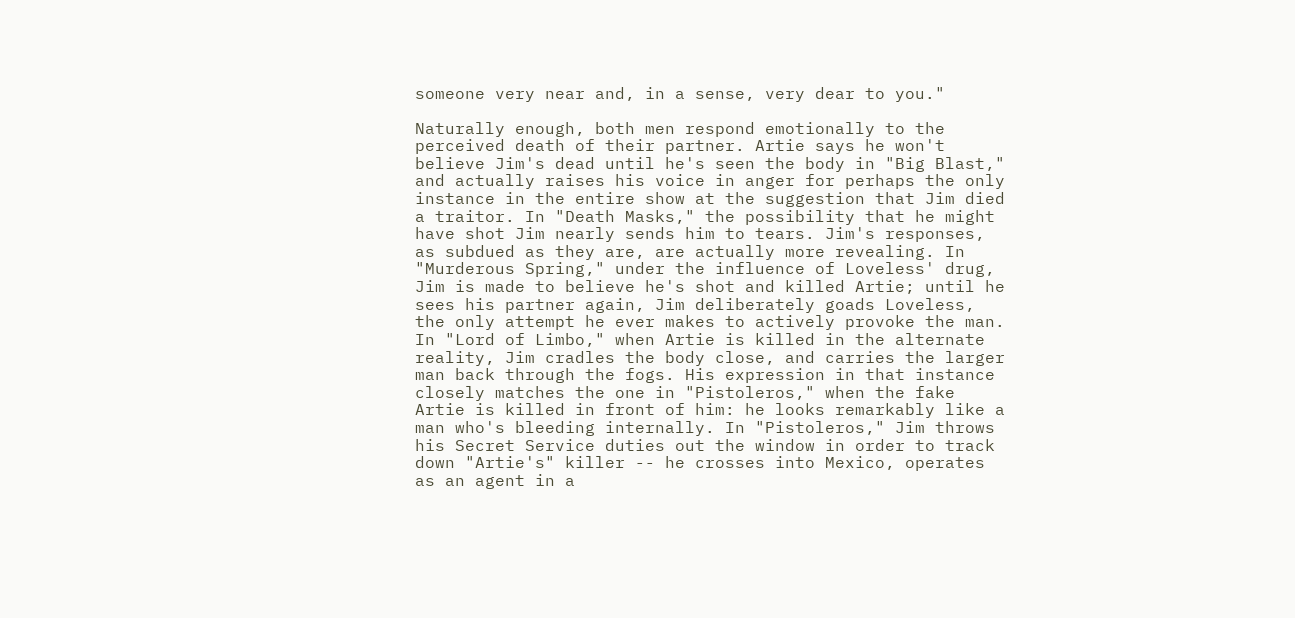someone very near and, in a sense, very dear to you."

Naturally enough, both men respond emotionally to the perceived death of their partner. Artie says he won't believe Jim's dead until he's seen the body in "Big Blast," and actually raises his voice in anger for perhaps the only instance in the entire show at the suggestion that Jim died a traitor. In "Death Masks," the possibility that he might have shot Jim nearly sends him to tears. Jim's responses, as subdued as they are, are actually more revealing. In "Murderous Spring," under the influence of Loveless' drug, Jim is made to believe he's shot and killed Artie; until he sees his partner again, Jim deliberately goads Loveless, the only attempt he ever makes to actively provoke the man. In "Lord of Limbo," when Artie is killed in the alternate reality, Jim cradles the body close, and carries the larger man back through the fogs. His expression in that instance closely matches the one in "Pistoleros," when the fake Artie is killed in front of him: he looks remarkably like a man who's bleeding internally. In "Pistoleros," Jim throws his Secret Service duties out the window in order to track down "Artie's" killer -- he crosses into Mexico, operates as an agent in a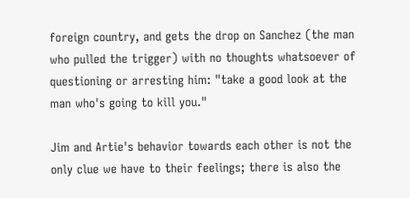foreign country, and gets the drop on Sanchez (the man who pulled the trigger) with no thoughts whatsoever of questioning or arresting him: "take a good look at the man who's going to kill you."

Jim and Artie's behavior towards each other is not the only clue we have to their feelings; there is also the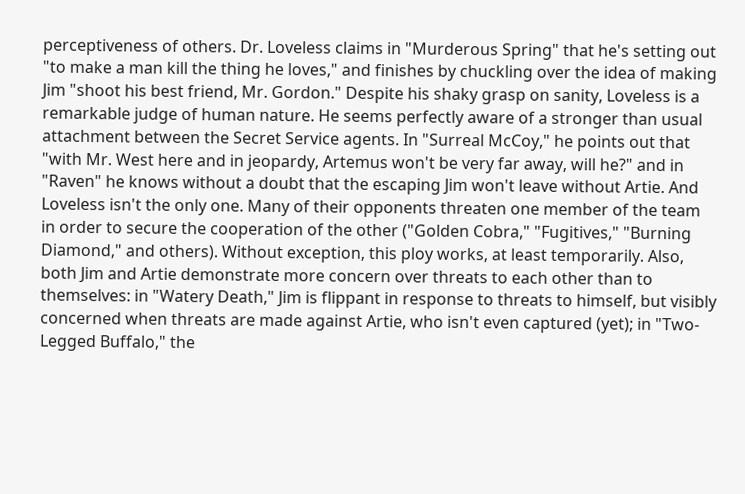perceptiveness of others. Dr. Loveless claims in "Murderous Spring" that he's setting out "to make a man kill the thing he loves," and finishes by chuckling over the idea of making Jim "shoot his best friend, Mr. Gordon." Despite his shaky grasp on sanity, Loveless is a remarkable judge of human nature. He seems perfectly aware of a stronger than usual attachment between the Secret Service agents. In "Surreal McCoy," he points out that "with Mr. West here and in jeopardy, Artemus won't be very far away, will he?" and in "Raven" he knows without a doubt that the escaping Jim won't leave without Artie. And Loveless isn't the only one. Many of their opponents threaten one member of the team in order to secure the cooperation of the other ("Golden Cobra," "Fugitives," "Burning Diamond," and others). Without exception, this ploy works, at least temporarily. Also, both Jim and Artie demonstrate more concern over threats to each other than to themselves: in "Watery Death," Jim is flippant in response to threats to himself, but visibly concerned when threats are made against Artie, who isn't even captured (yet); in "Two-Legged Buffalo," the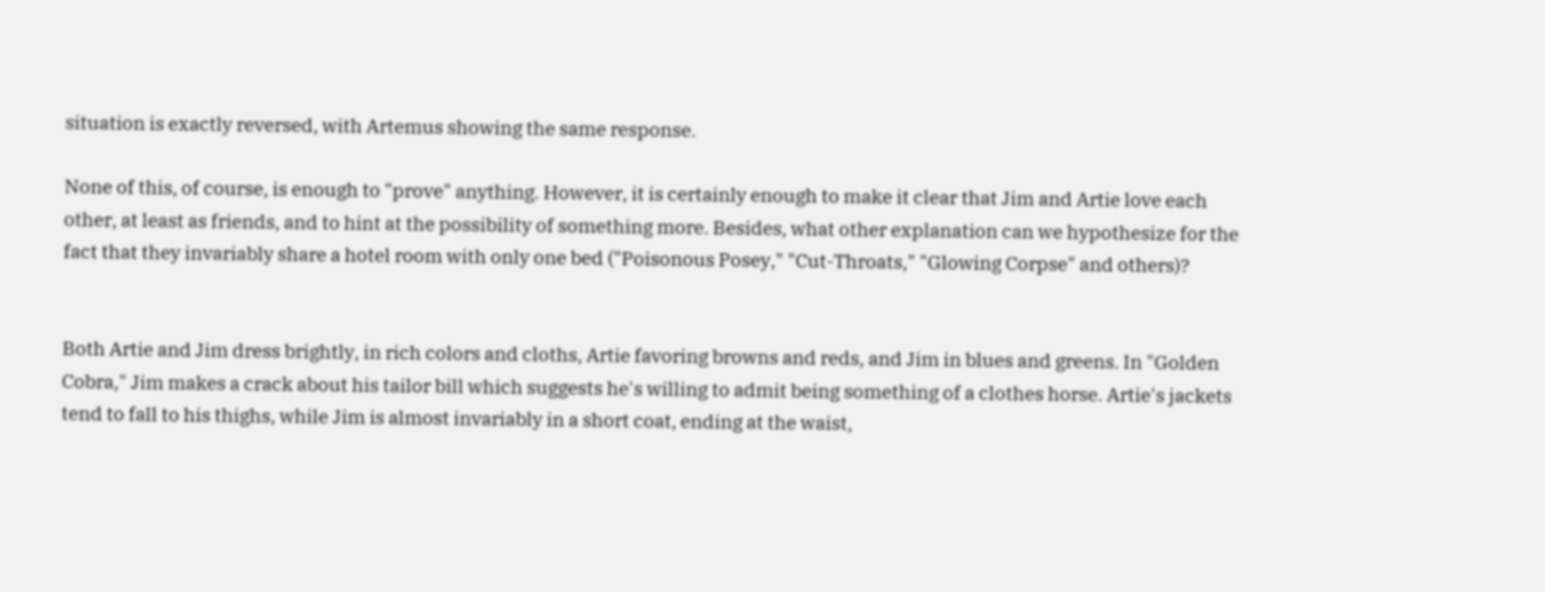situation is exactly reversed, with Artemus showing the same response.

None of this, of course, is enough to "prove" anything. However, it is certainly enough to make it clear that Jim and Artie love each other, at least as friends, and to hint at the possibility of something more. Besides, what other explanation can we hypothesize for the fact that they invariably share a hotel room with only one bed ("Poisonous Posey," "Cut-Throats," "Glowing Corpse" and others)?


Both Artie and Jim dress brightly, in rich colors and cloths, Artie favoring browns and reds, and Jim in blues and greens. In "Golden Cobra," Jim makes a crack about his tailor bill which suggests he's willing to admit being something of a clothes horse. Artie's jackets tend to fall to his thighs, while Jim is almost invariably in a short coat, ending at the waist,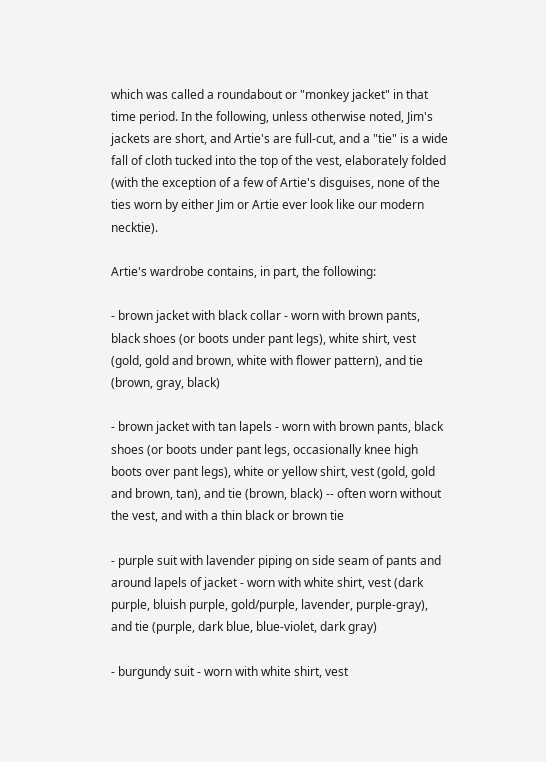which was called a roundabout or "monkey jacket" in that time period. In the following, unless otherwise noted, Jim's jackets are short, and Artie's are full-cut, and a "tie" is a wide fall of cloth tucked into the top of the vest, elaborately folded (with the exception of a few of Artie's disguises, none of the ties worn by either Jim or Artie ever look like our modern necktie).

Artie's wardrobe contains, in part, the following:

- brown jacket with black collar - worn with brown pants, black shoes (or boots under pant legs), white shirt, vest (gold, gold and brown, white with flower pattern), and tie (brown, gray, black)

- brown jacket with tan lapels - worn with brown pants, black shoes (or boots under pant legs, occasionally knee high boots over pant legs), white or yellow shirt, vest (gold, gold and brown, tan), and tie (brown, black) -- often worn without the vest, and with a thin black or brown tie

- purple suit with lavender piping on side seam of pants and around lapels of jacket - worn with white shirt, vest (dark purple, bluish purple, gold/purple, lavender, purple-gray), and tie (purple, dark blue, blue-violet, dark gray)

- burgundy suit - worn with white shirt, vest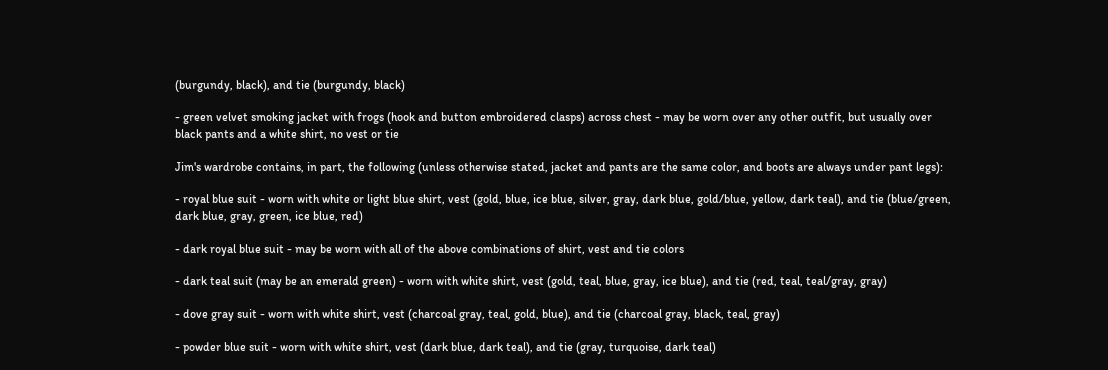(burgundy, black), and tie (burgundy, black)

- green velvet smoking jacket with frogs (hook and button embroidered clasps) across chest - may be worn over any other outfit, but usually over black pants and a white shirt, no vest or tie

Jim's wardrobe contains, in part, the following (unless otherwise stated, jacket and pants are the same color, and boots are always under pant legs):

- royal blue suit - worn with white or light blue shirt, vest (gold, blue, ice blue, silver, gray, dark blue, gold/blue, yellow, dark teal), and tie (blue/green, dark blue, gray, green, ice blue, red)

- dark royal blue suit - may be worn with all of the above combinations of shirt, vest and tie colors

- dark teal suit (may be an emerald green) - worn with white shirt, vest (gold, teal, blue, gray, ice blue), and tie (red, teal, teal/gray, gray)

- dove gray suit - worn with white shirt, vest (charcoal gray, teal, gold, blue), and tie (charcoal gray, black, teal, gray)

- powder blue suit - worn with white shirt, vest (dark blue, dark teal), and tie (gray, turquoise, dark teal)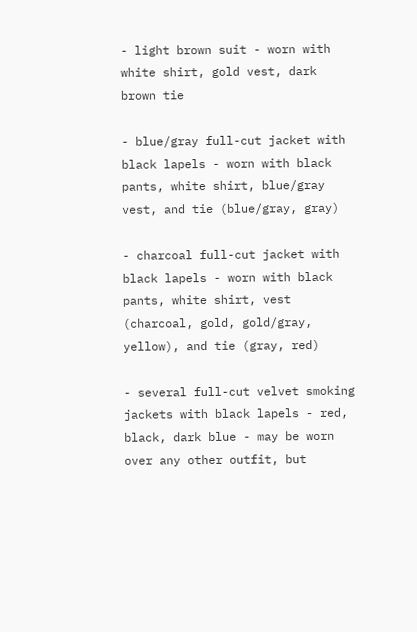- light brown suit - worn with white shirt, gold vest, dark brown tie

- blue/gray full-cut jacket with black lapels - worn with black pants, white shirt, blue/gray vest, and tie (blue/gray, gray)

- charcoal full-cut jacket with black lapels - worn with black pants, white shirt, vest (charcoal, gold, gold/gray, yellow), and tie (gray, red)

- several full-cut velvet smoking jackets with black lapels - red, black, dark blue - may be worn over any other outfit, but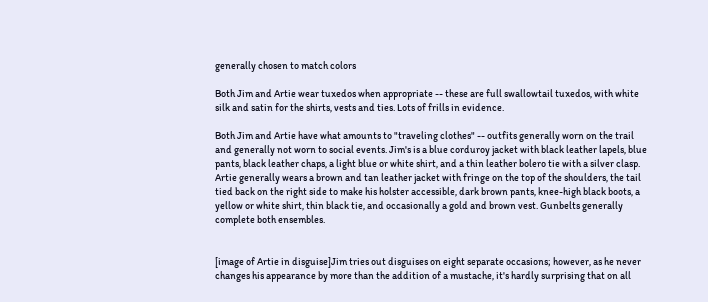generally chosen to match colors

Both Jim and Artie wear tuxedos when appropriate -- these are full swallowtail tuxedos, with white silk and satin for the shirts, vests and ties. Lots of frills in evidence.

Both Jim and Artie have what amounts to "traveling clothes" -- outfits generally worn on the trail and generally not worn to social events. Jim's is a blue corduroy jacket with black leather lapels, blue pants, black leather chaps, a light blue or white shirt, and a thin leather bolero tie with a silver clasp. Artie generally wears a brown and tan leather jacket with fringe on the top of the shoulders, the tail tied back on the right side to make his holster accessible, dark brown pants, knee-high black boots, a yellow or white shirt, thin black tie, and occasionally a gold and brown vest. Gunbelts generally complete both ensembles.


[image of Artie in disguise]Jim tries out disguises on eight separate occasions; however, as he never changes his appearance by more than the addition of a mustache, it's hardly surprising that on all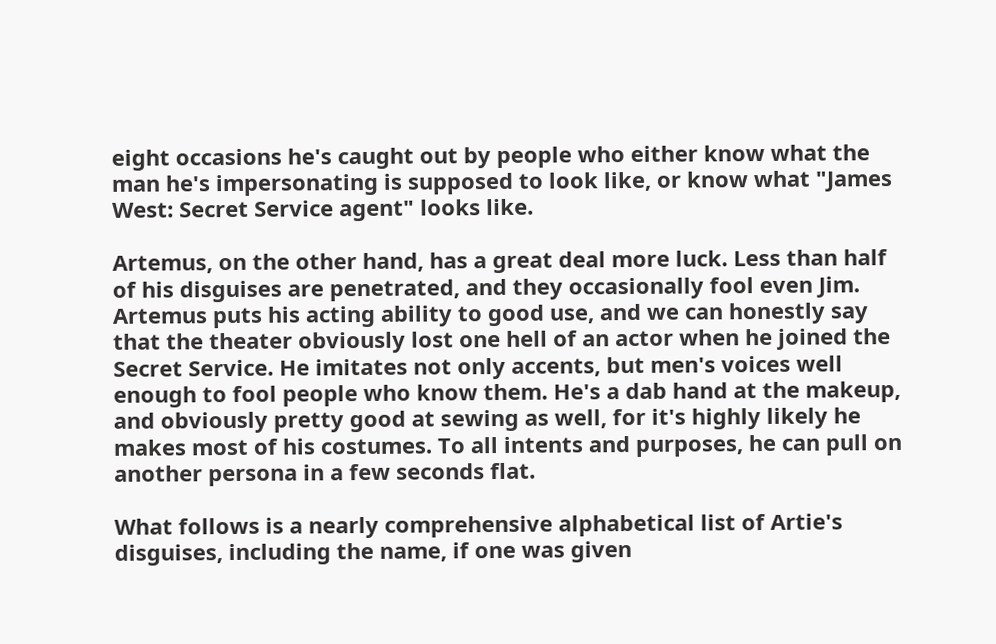eight occasions he's caught out by people who either know what the man he's impersonating is supposed to look like, or know what "James West: Secret Service agent" looks like.

Artemus, on the other hand, has a great deal more luck. Less than half of his disguises are penetrated, and they occasionally fool even Jim. Artemus puts his acting ability to good use, and we can honestly say that the theater obviously lost one hell of an actor when he joined the Secret Service. He imitates not only accents, but men's voices well enough to fool people who know them. He's a dab hand at the makeup, and obviously pretty good at sewing as well, for it's highly likely he makes most of his costumes. To all intents and purposes, he can pull on another persona in a few seconds flat.

What follows is a nearly comprehensive alphabetical list of Artie's disguises, including the name, if one was given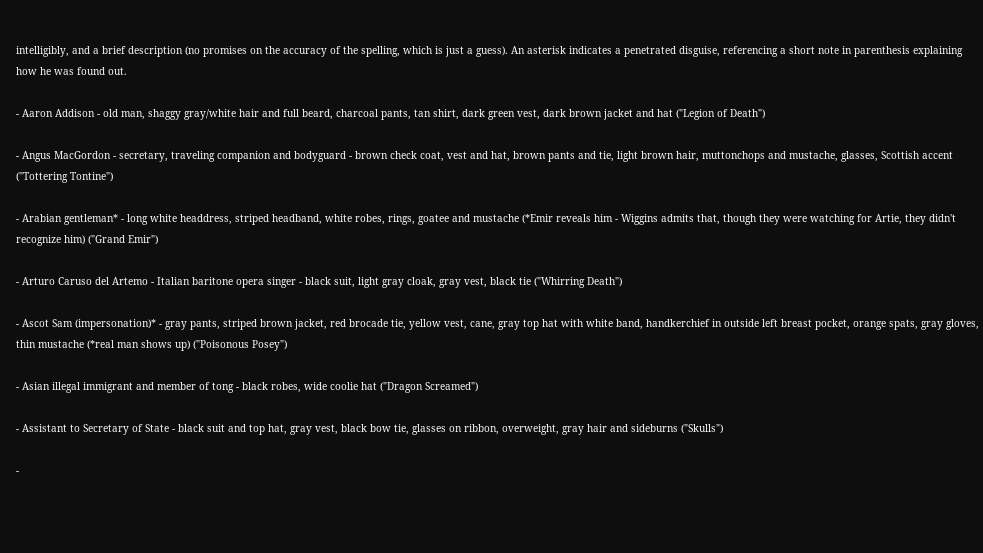intelligibly, and a brief description (no promises on the accuracy of the spelling, which is just a guess). An asterisk indicates a penetrated disguise, referencing a short note in parenthesis explaining how he was found out.

- Aaron Addison - old man, shaggy gray/white hair and full beard, charcoal pants, tan shirt, dark green vest, dark brown jacket and hat ("Legion of Death")

- Angus MacGordon - secretary, traveling companion and bodyguard - brown check coat, vest and hat, brown pants and tie, light brown hair, muttonchops and mustache, glasses, Scottish accent ("Tottering Tontine")

- Arabian gentleman* - long white headdress, striped headband, white robes, rings, goatee and mustache (*Emir reveals him - Wiggins admits that, though they were watching for Artie, they didn't recognize him) ("Grand Emir")

- Arturo Caruso del Artemo - Italian baritone opera singer - black suit, light gray cloak, gray vest, black tie ("Whirring Death")

- Ascot Sam (impersonation)* - gray pants, striped brown jacket, red brocade tie, yellow vest, cane, gray top hat with white band, handkerchief in outside left breast pocket, orange spats, gray gloves, thin mustache (*real man shows up) ("Poisonous Posey")

- Asian illegal immigrant and member of tong - black robes, wide coolie hat ("Dragon Screamed")

- Assistant to Secretary of State - black suit and top hat, gray vest, black bow tie, glasses on ribbon, overweight, gray hair and sideburns ("Skulls")

-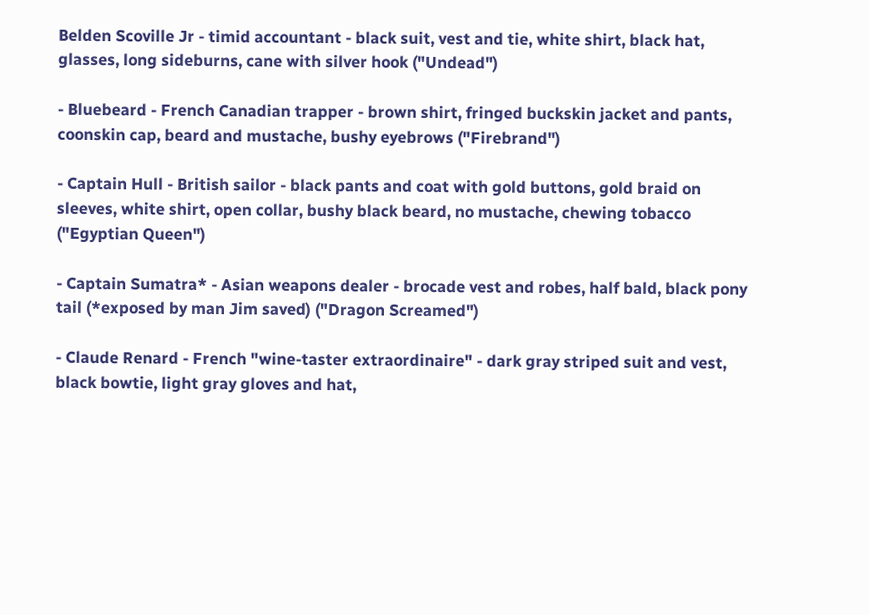Belden Scoville Jr - timid accountant - black suit, vest and tie, white shirt, black hat, glasses, long sideburns, cane with silver hook ("Undead")

- Bluebeard - French Canadian trapper - brown shirt, fringed buckskin jacket and pants, coonskin cap, beard and mustache, bushy eyebrows ("Firebrand")

- Captain Hull - British sailor - black pants and coat with gold buttons, gold braid on sleeves, white shirt, open collar, bushy black beard, no mustache, chewing tobacco ("Egyptian Queen")

- Captain Sumatra* - Asian weapons dealer - brocade vest and robes, half bald, black pony tail (*exposed by man Jim saved) ("Dragon Screamed")

- Claude Renard - French "wine-taster extraordinaire" - dark gray striped suit and vest, black bowtie, light gray gloves and hat,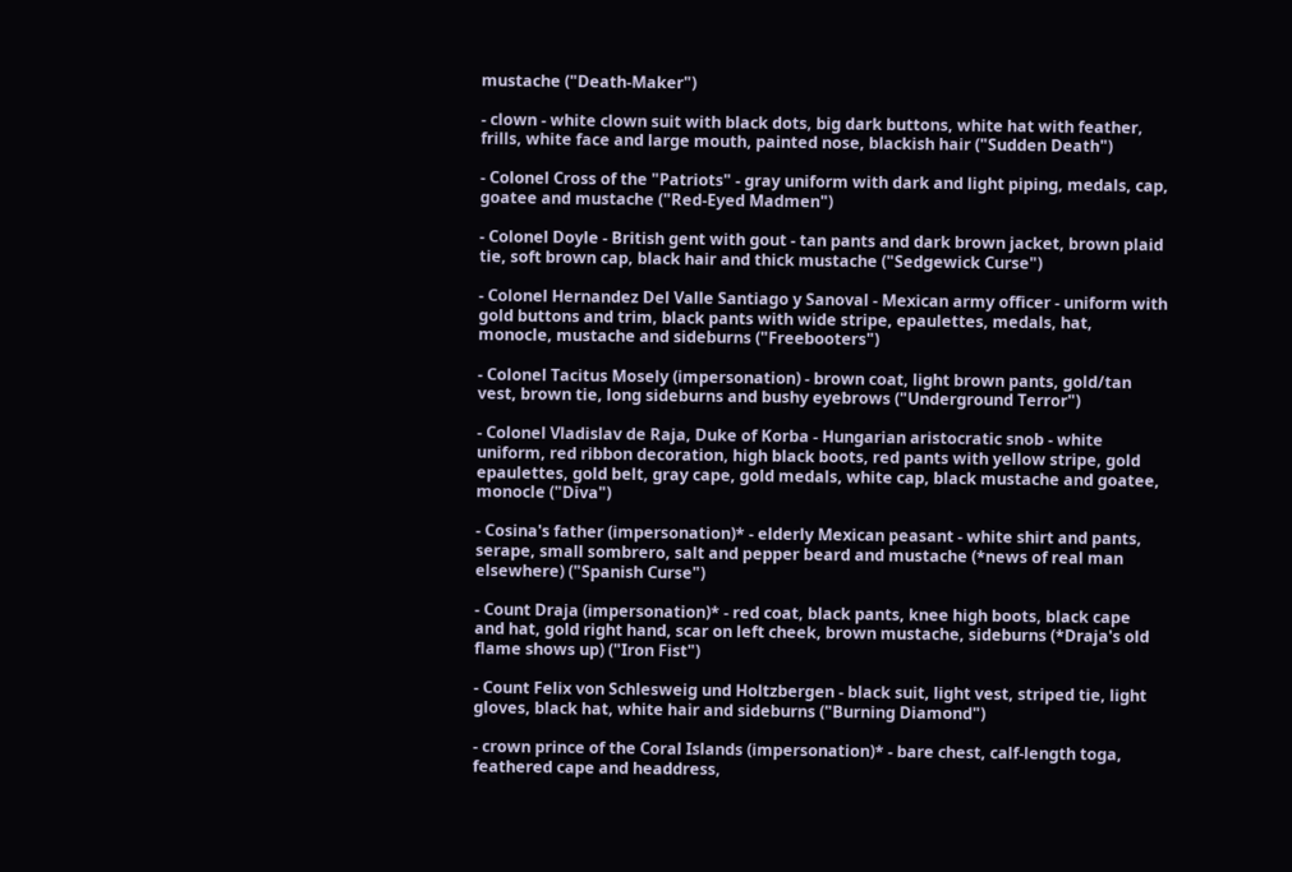mustache ("Death-Maker")

- clown - white clown suit with black dots, big dark buttons, white hat with feather, frills, white face and large mouth, painted nose, blackish hair ("Sudden Death")

- Colonel Cross of the "Patriots" - gray uniform with dark and light piping, medals, cap, goatee and mustache ("Red-Eyed Madmen")

- Colonel Doyle - British gent with gout - tan pants and dark brown jacket, brown plaid tie, soft brown cap, black hair and thick mustache ("Sedgewick Curse")

- Colonel Hernandez Del Valle Santiago y Sanoval - Mexican army officer - uniform with gold buttons and trim, black pants with wide stripe, epaulettes, medals, hat, monocle, mustache and sideburns ("Freebooters")

- Colonel Tacitus Mosely (impersonation) - brown coat, light brown pants, gold/tan vest, brown tie, long sideburns and bushy eyebrows ("Underground Terror")

- Colonel Vladislav de Raja, Duke of Korba - Hungarian aristocratic snob - white uniform, red ribbon decoration, high black boots, red pants with yellow stripe, gold epaulettes, gold belt, gray cape, gold medals, white cap, black mustache and goatee, monocle ("Diva")

- Cosina's father (impersonation)* - elderly Mexican peasant - white shirt and pants, serape, small sombrero, salt and pepper beard and mustache (*news of real man elsewhere) ("Spanish Curse")

- Count Draja (impersonation)* - red coat, black pants, knee high boots, black cape and hat, gold right hand, scar on left cheek, brown mustache, sideburns (*Draja's old flame shows up) ("Iron Fist")

- Count Felix von Schlesweig und Holtzbergen - black suit, light vest, striped tie, light gloves, black hat, white hair and sideburns ("Burning Diamond")

- crown prince of the Coral Islands (impersonation)* - bare chest, calf-length toga, feathered cape and headdress,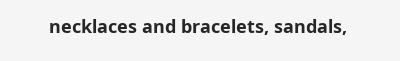necklaces and bracelets, sandals,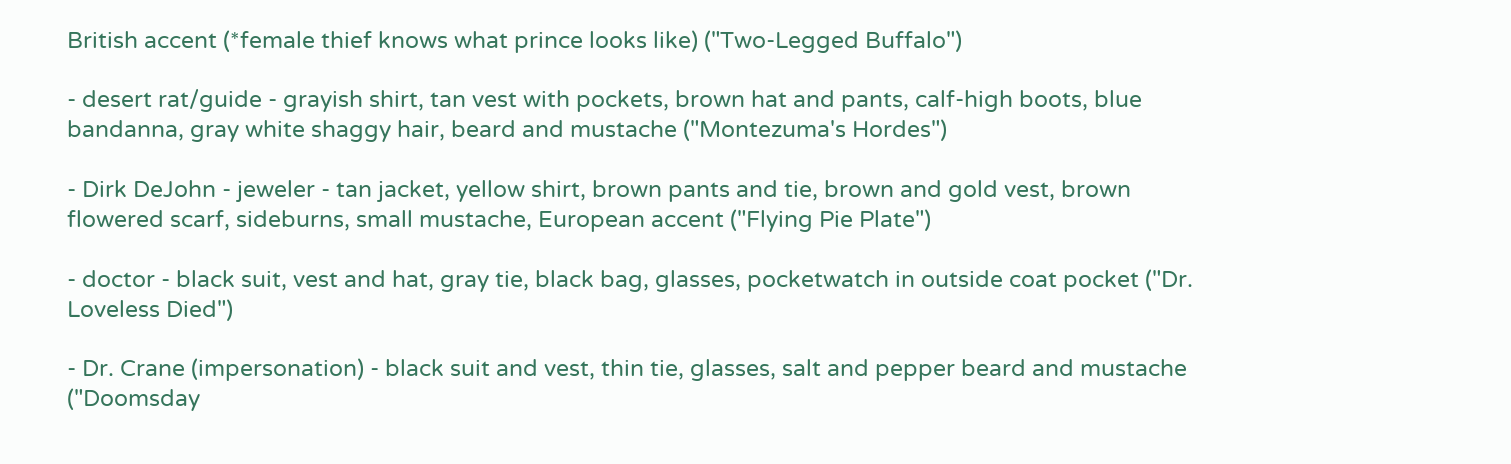British accent (*female thief knows what prince looks like) ("Two-Legged Buffalo")

- desert rat/guide - grayish shirt, tan vest with pockets, brown hat and pants, calf-high boots, blue bandanna, gray white shaggy hair, beard and mustache ("Montezuma's Hordes")

- Dirk DeJohn - jeweler - tan jacket, yellow shirt, brown pants and tie, brown and gold vest, brown flowered scarf, sideburns, small mustache, European accent ("Flying Pie Plate")

- doctor - black suit, vest and hat, gray tie, black bag, glasses, pocketwatch in outside coat pocket ("Dr. Loveless Died")

- Dr. Crane (impersonation) - black suit and vest, thin tie, glasses, salt and pepper beard and mustache ("Doomsday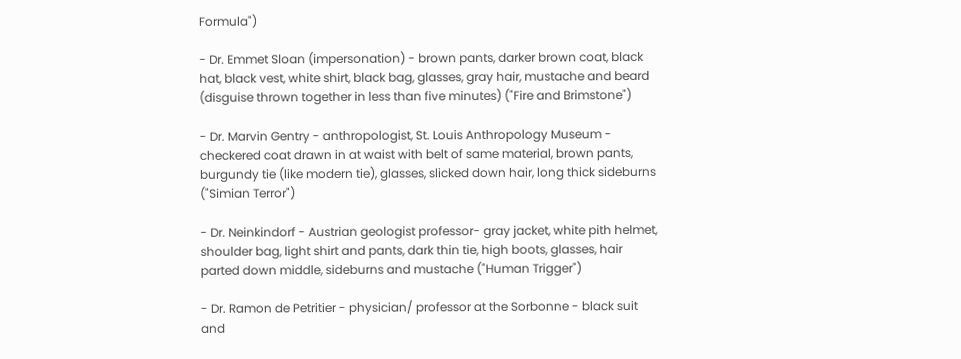Formula")

- Dr. Emmet Sloan (impersonation) - brown pants, darker brown coat, black hat, black vest, white shirt, black bag, glasses, gray hair, mustache and beard (disguise thrown together in less than five minutes) ("Fire and Brimstone")

- Dr. Marvin Gentry - anthropologist, St. Louis Anthropology Museum - checkered coat drawn in at waist with belt of same material, brown pants, burgundy tie (like modern tie), glasses, slicked down hair, long thick sideburns ("Simian Terror")

- Dr. Neinkindorf - Austrian geologist professor- gray jacket, white pith helmet, shoulder bag, light shirt and pants, dark thin tie, high boots, glasses, hair parted down middle, sideburns and mustache ("Human Trigger")

- Dr. Ramon de Petritier - physician/ professor at the Sorbonne - black suit and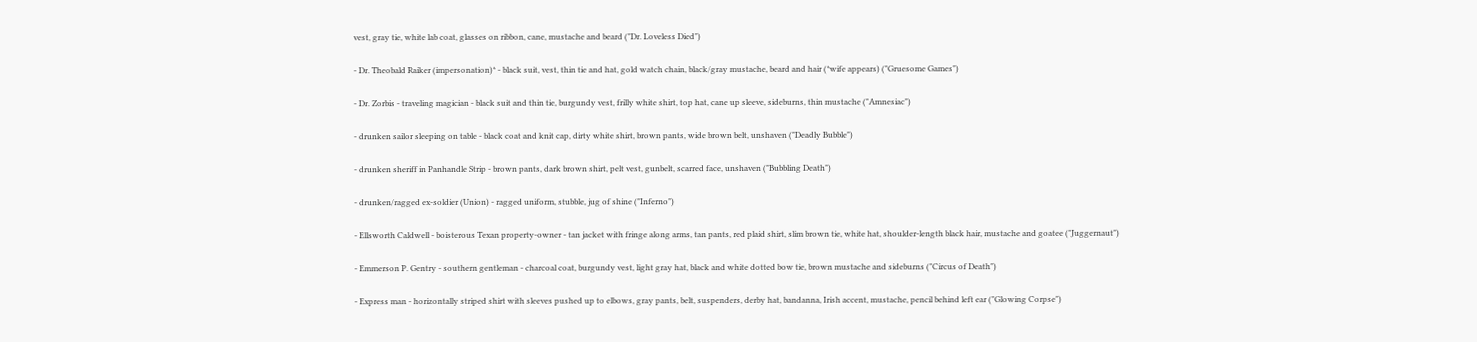vest, gray tie, white lab coat, glasses on ribbon, cane, mustache and beard ("Dr. Loveless Died")

- Dr. Theobald Raiker (impersonation)* - black suit, vest, thin tie and hat, gold watch chain, black/gray mustache, beard and hair (*wife appears) ("Gruesome Games")

- Dr. Zorbis - traveling magician - black suit and thin tie, burgundy vest, frilly white shirt, top hat, cane up sleeve, sideburns, thin mustache ("Amnesiac")

- drunken sailor sleeping on table - black coat and knit cap, dirty white shirt, brown pants, wide brown belt, unshaven ("Deadly Bubble")

- drunken sheriff in Panhandle Strip - brown pants, dark brown shirt, pelt vest, gunbelt, scarred face, unshaven ("Bubbling Death")

- drunken/ragged ex-soldier (Union) - ragged uniform, stubble, jug of shine ("Inferno")

- Ellsworth Caldwell - boisterous Texan property-owner - tan jacket with fringe along arms, tan pants, red plaid shirt, slim brown tie, white hat, shoulder-length black hair, mustache and goatee ("Juggernaut")

- Emmerson P. Gentry - southern gentleman - charcoal coat, burgundy vest, light gray hat, black and white dotted bow tie, brown mustache and sideburns ("Circus of Death")

- Express man - horizontally striped shirt with sleeves pushed up to elbows, gray pants, belt, suspenders, derby hat, bandanna, Irish accent, mustache, pencil behind left ear ("Glowing Corpse")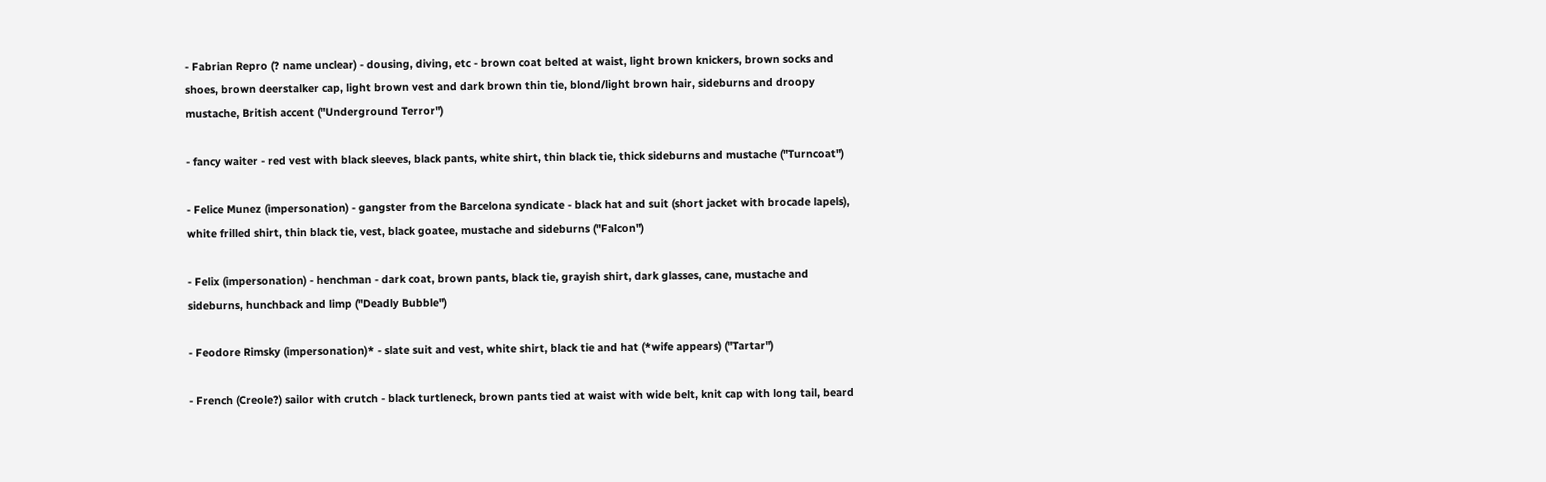- Fabrian Repro (? name unclear) - dousing, diving, etc - brown coat belted at waist, light brown knickers, brown socks and shoes, brown deerstalker cap, light brown vest and dark brown thin tie, blond/light brown hair, sideburns and droopy mustache, British accent ("Underground Terror")

- fancy waiter - red vest with black sleeves, black pants, white shirt, thin black tie, thick sideburns and mustache ("Turncoat")

- Felice Munez (impersonation) - gangster from the Barcelona syndicate - black hat and suit (short jacket with brocade lapels), white frilled shirt, thin black tie, vest, black goatee, mustache and sideburns ("Falcon")

- Felix (impersonation) - henchman - dark coat, brown pants, black tie, grayish shirt, dark glasses, cane, mustache and sideburns, hunchback and limp ("Deadly Bubble")

- Feodore Rimsky (impersonation)* - slate suit and vest, white shirt, black tie and hat (*wife appears) ("Tartar")

- French (Creole?) sailor with crutch - black turtleneck, brown pants tied at waist with wide belt, knit cap with long tail, beard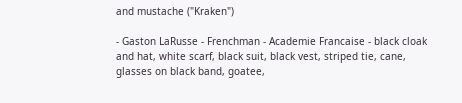and mustache ("Kraken")

- Gaston LaRusse - Frenchman - Academie Francaise - black cloak and hat, white scarf, black suit, black vest, striped tie, cane, glasses on black band, goatee,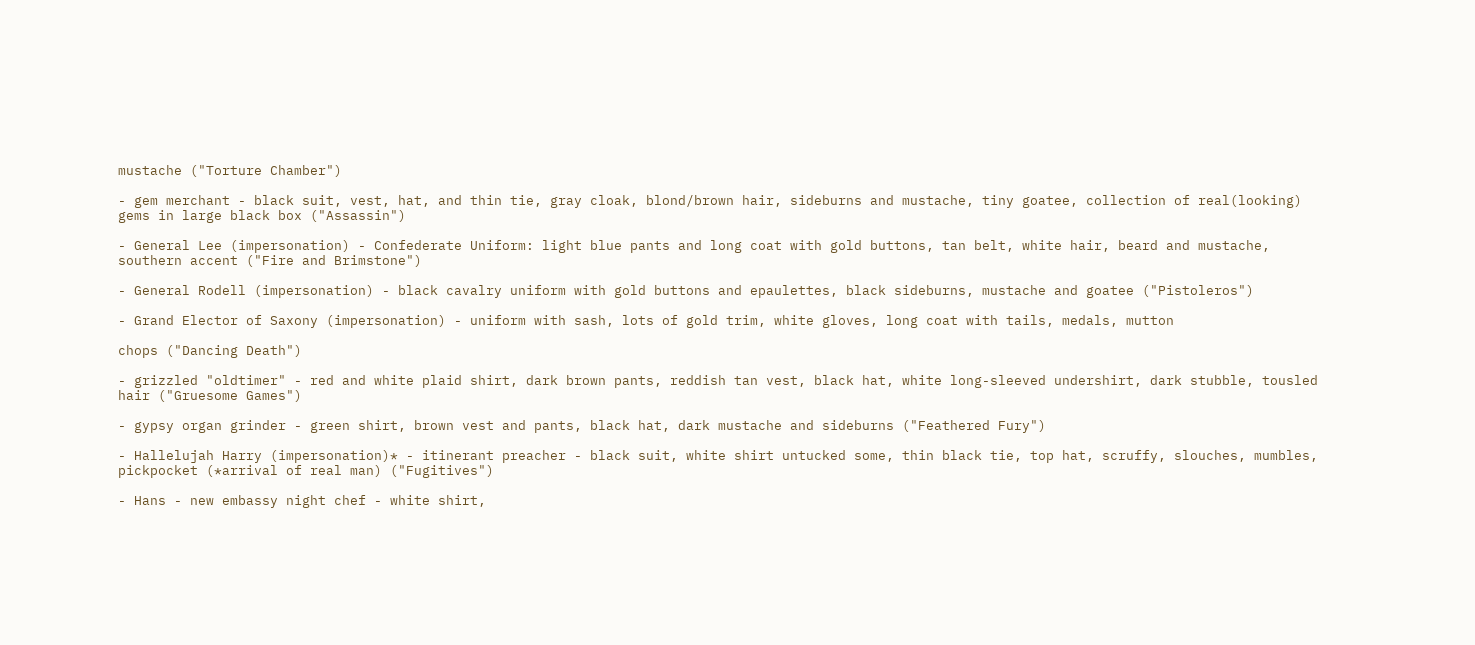mustache ("Torture Chamber")

- gem merchant - black suit, vest, hat, and thin tie, gray cloak, blond/brown hair, sideburns and mustache, tiny goatee, collection of real(looking) gems in large black box ("Assassin")

- General Lee (impersonation) - Confederate Uniform: light blue pants and long coat with gold buttons, tan belt, white hair, beard and mustache, southern accent ("Fire and Brimstone")

- General Rodell (impersonation) - black cavalry uniform with gold buttons and epaulettes, black sideburns, mustache and goatee ("Pistoleros")

- Grand Elector of Saxony (impersonation) - uniform with sash, lots of gold trim, white gloves, long coat with tails, medals, mutton

chops ("Dancing Death")

- grizzled "oldtimer" - red and white plaid shirt, dark brown pants, reddish tan vest, black hat, white long-sleeved undershirt, dark stubble, tousled hair ("Gruesome Games")

- gypsy organ grinder - green shirt, brown vest and pants, black hat, dark mustache and sideburns ("Feathered Fury")

- Hallelujah Harry (impersonation)* - itinerant preacher - black suit, white shirt untucked some, thin black tie, top hat, scruffy, slouches, mumbles, pickpocket (*arrival of real man) ("Fugitives")

- Hans - new embassy night chef - white shirt,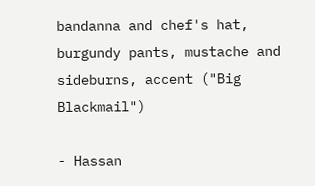bandanna and chef's hat, burgundy pants, mustache and sideburns, accent ("Big Blackmail")

- Hassan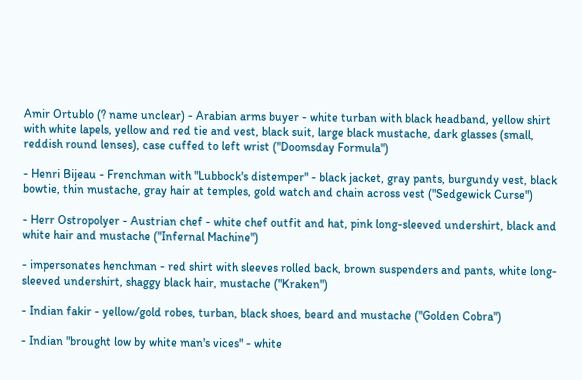Amir Ortublo (? name unclear) - Arabian arms buyer - white turban with black headband, yellow shirt with white lapels, yellow and red tie and vest, black suit, large black mustache, dark glasses (small, reddish round lenses), case cuffed to left wrist ("Doomsday Formula")

- Henri Bijeau - Frenchman with "Lubbock's distemper" - black jacket, gray pants, burgundy vest, black bowtie, thin mustache, gray hair at temples, gold watch and chain across vest ("Sedgewick Curse")

- Herr Ostropolyer - Austrian chef - white chef outfit and hat, pink long-sleeved undershirt, black and white hair and mustache ("Infernal Machine")

- impersonates henchman - red shirt with sleeves rolled back, brown suspenders and pants, white long-sleeved undershirt, shaggy black hair, mustache ("Kraken")

- Indian fakir - yellow/gold robes, turban, black shoes, beard and mustache ("Golden Cobra")

- Indian "brought low by white man's vices" - white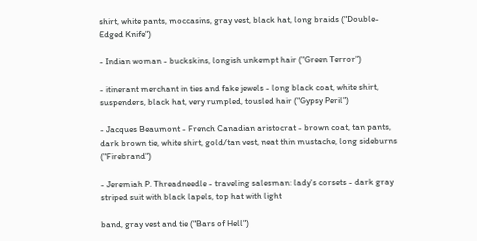shirt, white pants, moccasins, gray vest, black hat, long braids ("Double-Edged Knife")

- Indian woman - buckskins, longish unkempt hair ("Green Terror")

- itinerant merchant in ties and fake jewels - long black coat, white shirt, suspenders, black hat, very rumpled, tousled hair ("Gypsy Peril")

- Jacques Beaumont - French Canadian aristocrat - brown coat, tan pants, dark brown tie, white shirt, gold/tan vest, neat thin mustache, long sideburns ("Firebrand")

- Jeremiah P. Threadneedle - traveling salesman: lady's corsets - dark gray striped suit with black lapels, top hat with light

band, gray vest and tie ("Bars of Hell")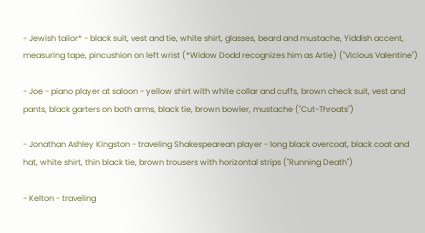- Jewish tailor* - black suit, vest and tie, white shirt, glasses, beard and mustache, Yiddish accent, measuring tape, pincushion on left wrist (*Widow Dodd recognizes him as Artie) ("Vicious Valentine")

- Joe - piano player at saloon - yellow shirt with white collar and cuffs, brown check suit, vest and pants, black garters on both arms, black tie, brown bowler, mustache ("Cut-Throats")

- Jonathan Ashley Kingston - traveling Shakespearean player - long black overcoat, black coat and hat, white shirt, thin black tie, brown trousers with horizontal strips ("Running Death")

- Kelton - traveling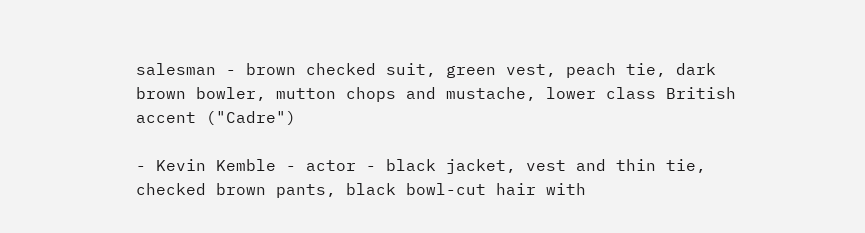salesman - brown checked suit, green vest, peach tie, dark brown bowler, mutton chops and mustache, lower class British accent ("Cadre")

- Kevin Kemble - actor - black jacket, vest and thin tie, checked brown pants, black bowl-cut hair with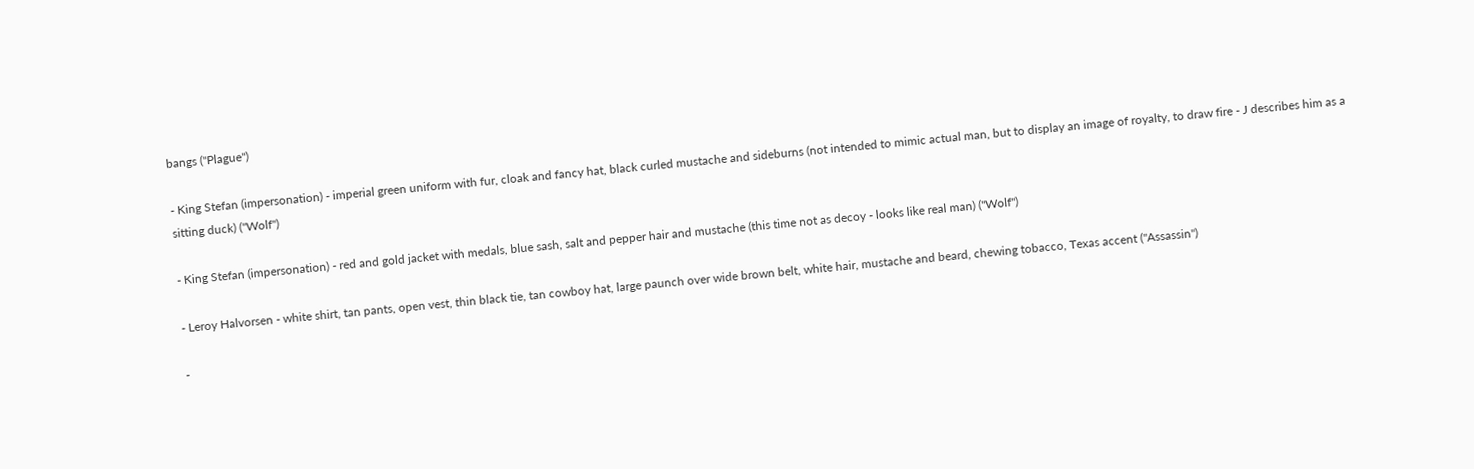bangs ("Plague")

- King Stefan (impersonation) - imperial green uniform with fur, cloak and fancy hat, black curled mustache and sideburns (not intended to mimic actual man, but to display an image of royalty, to draw fire - J describes him as a sitting duck) ("Wolf")

- King Stefan (impersonation) - red and gold jacket with medals, blue sash, salt and pepper hair and mustache (this time not as decoy - looks like real man) ("Wolf")

- Leroy Halvorsen - white shirt, tan pants, open vest, thin black tie, tan cowboy hat, large paunch over wide brown belt, white hair, mustache and beard, chewing tobacco, Texas accent ("Assassin")

-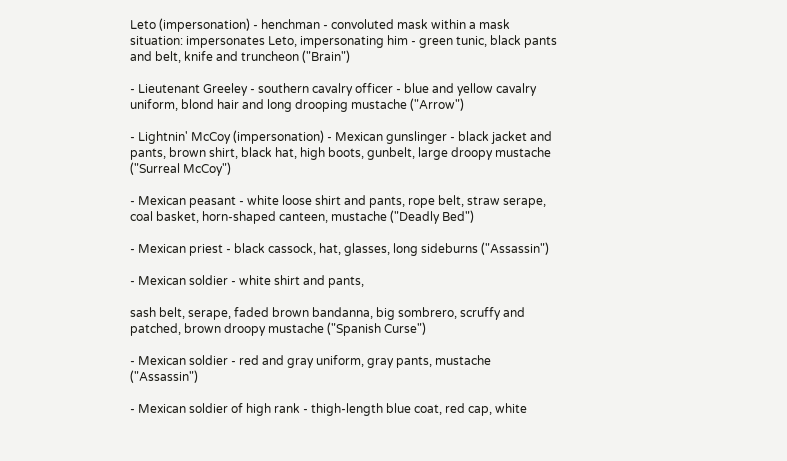Leto (impersonation) - henchman - convoluted mask within a mask situation: impersonates Leto, impersonating him - green tunic, black pants and belt, knife and truncheon ("Brain")

- Lieutenant Greeley - southern cavalry officer - blue and yellow cavalry uniform, blond hair and long drooping mustache ("Arrow")

- Lightnin' McCoy (impersonation) - Mexican gunslinger - black jacket and pants, brown shirt, black hat, high boots, gunbelt, large droopy mustache ("Surreal McCoy")

- Mexican peasant - white loose shirt and pants, rope belt, straw serape, coal basket, horn-shaped canteen, mustache ("Deadly Bed")

- Mexican priest - black cassock, hat, glasses, long sideburns ("Assassin")

- Mexican soldier - white shirt and pants,

sash belt, serape, faded brown bandanna, big sombrero, scruffy and patched, brown droopy mustache ("Spanish Curse")

- Mexican soldier - red and gray uniform, gray pants, mustache ("Assassin")

- Mexican soldier of high rank - thigh-length blue coat, red cap, white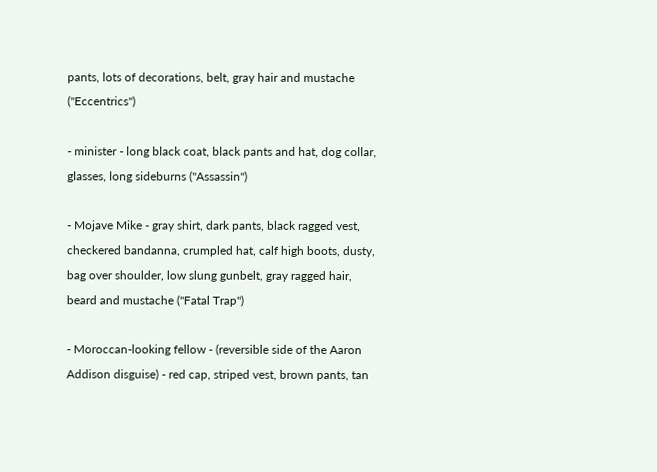pants, lots of decorations, belt, gray hair and mustache ("Eccentrics")

- minister - long black coat, black pants and hat, dog collar, glasses, long sideburns ("Assassin")

- Mojave Mike - gray shirt, dark pants, black ragged vest, checkered bandanna, crumpled hat, calf high boots, dusty, bag over shoulder, low slung gunbelt, gray ragged hair, beard and mustache ("Fatal Trap")

- Moroccan-looking fellow - (reversible side of the Aaron Addison disguise) - red cap, striped vest, brown pants, tan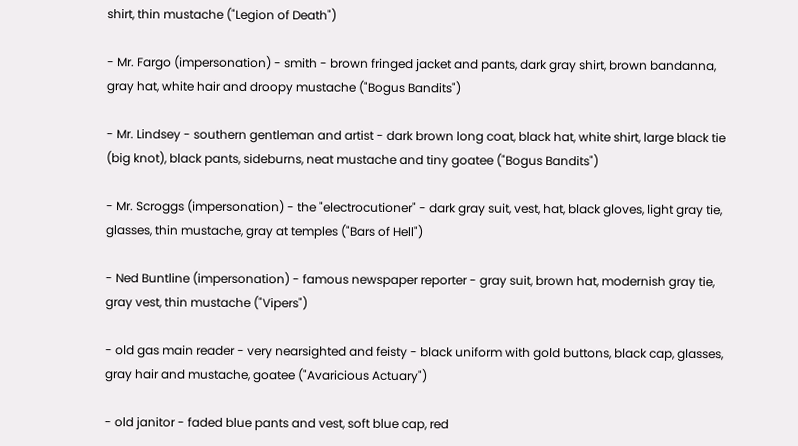shirt, thin mustache ("Legion of Death")

- Mr. Fargo (impersonation) - smith - brown fringed jacket and pants, dark gray shirt, brown bandanna, gray hat, white hair and droopy mustache ("Bogus Bandits")

- Mr. Lindsey - southern gentleman and artist - dark brown long coat, black hat, white shirt, large black tie (big knot), black pants, sideburns, neat mustache and tiny goatee ("Bogus Bandits")

- Mr. Scroggs (impersonation) - the "electrocutioner" - dark gray suit, vest, hat, black gloves, light gray tie, glasses, thin mustache, gray at temples ("Bars of Hell")

- Ned Buntline (impersonation) - famous newspaper reporter - gray suit, brown hat, modernish gray tie, gray vest, thin mustache ("Vipers")

- old gas main reader - very nearsighted and feisty - black uniform with gold buttons, black cap, glasses, gray hair and mustache, goatee ("Avaricious Actuary")

- old janitor - faded blue pants and vest, soft blue cap, red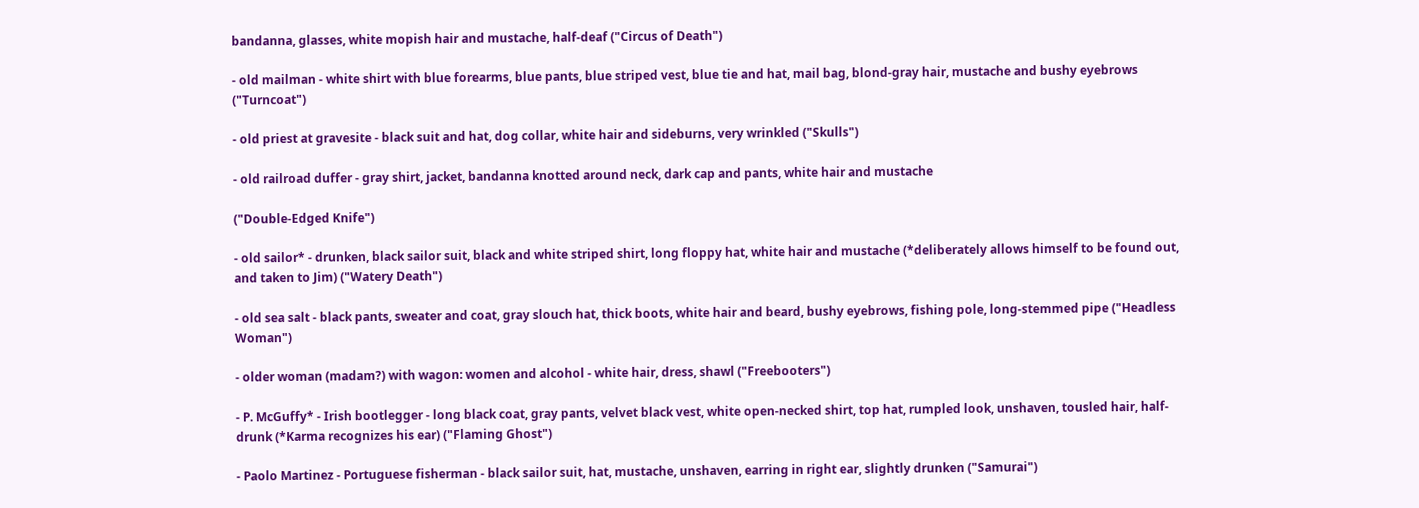bandanna, glasses, white mopish hair and mustache, half-deaf ("Circus of Death")

- old mailman - white shirt with blue forearms, blue pants, blue striped vest, blue tie and hat, mail bag, blond-gray hair, mustache and bushy eyebrows ("Turncoat")

- old priest at gravesite - black suit and hat, dog collar, white hair and sideburns, very wrinkled ("Skulls")

- old railroad duffer - gray shirt, jacket, bandanna knotted around neck, dark cap and pants, white hair and mustache

("Double-Edged Knife")

- old sailor* - drunken, black sailor suit, black and white striped shirt, long floppy hat, white hair and mustache (*deliberately allows himself to be found out, and taken to Jim) ("Watery Death")

- old sea salt - black pants, sweater and coat, gray slouch hat, thick boots, white hair and beard, bushy eyebrows, fishing pole, long-stemmed pipe ("Headless Woman")

- older woman (madam?) with wagon: women and alcohol - white hair, dress, shawl ("Freebooters")

- P. McGuffy* - Irish bootlegger - long black coat, gray pants, velvet black vest, white open-necked shirt, top hat, rumpled look, unshaven, tousled hair, half-drunk (*Karma recognizes his ear) ("Flaming Ghost")

- Paolo Martinez - Portuguese fisherman - black sailor suit, hat, mustache, unshaven, earring in right ear, slightly drunken ("Samurai")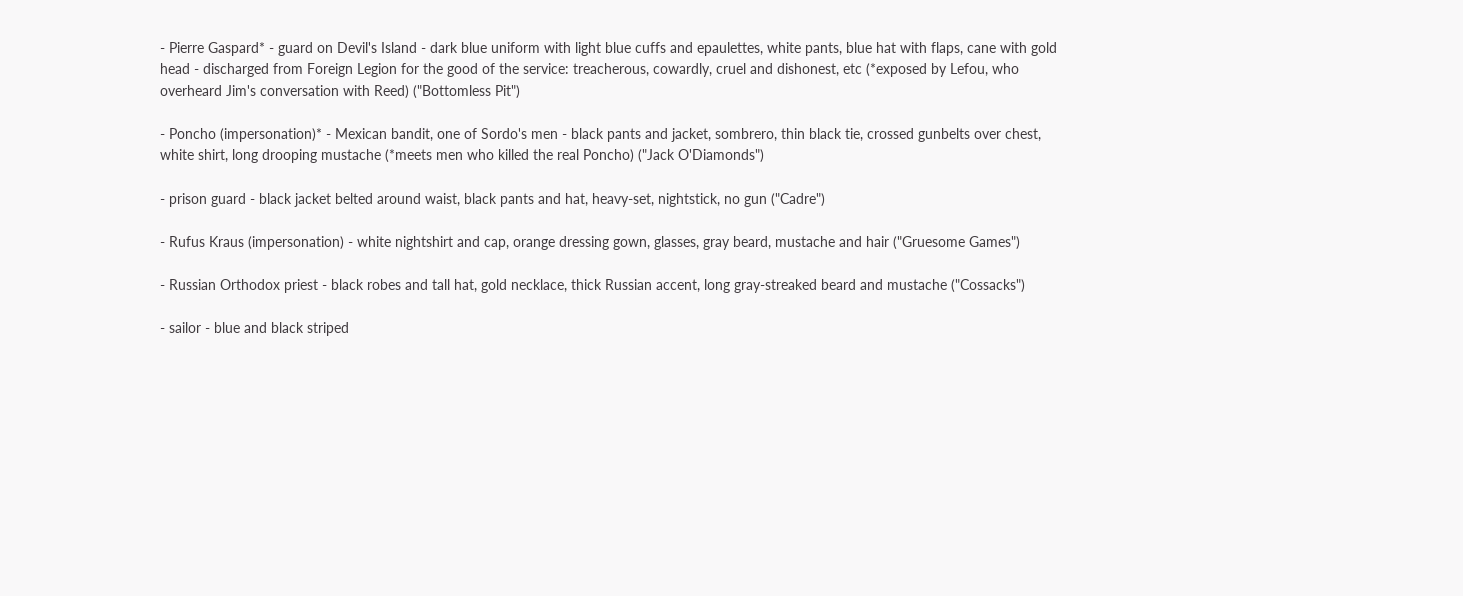- Pierre Gaspard* - guard on Devil's Island - dark blue uniform with light blue cuffs and epaulettes, white pants, blue hat with flaps, cane with gold head - discharged from Foreign Legion for the good of the service: treacherous, cowardly, cruel and dishonest, etc (*exposed by Lefou, who overheard Jim's conversation with Reed) ("Bottomless Pit")

- Poncho (impersonation)* - Mexican bandit, one of Sordo's men - black pants and jacket, sombrero, thin black tie, crossed gunbelts over chest, white shirt, long drooping mustache (*meets men who killed the real Poncho) ("Jack O'Diamonds")

- prison guard - black jacket belted around waist, black pants and hat, heavy-set, nightstick, no gun ("Cadre")

- Rufus Kraus (impersonation) - white nightshirt and cap, orange dressing gown, glasses, gray beard, mustache and hair ("Gruesome Games")

- Russian Orthodox priest - black robes and tall hat, gold necklace, thick Russian accent, long gray-streaked beard and mustache ("Cossacks")

- sailor - blue and black striped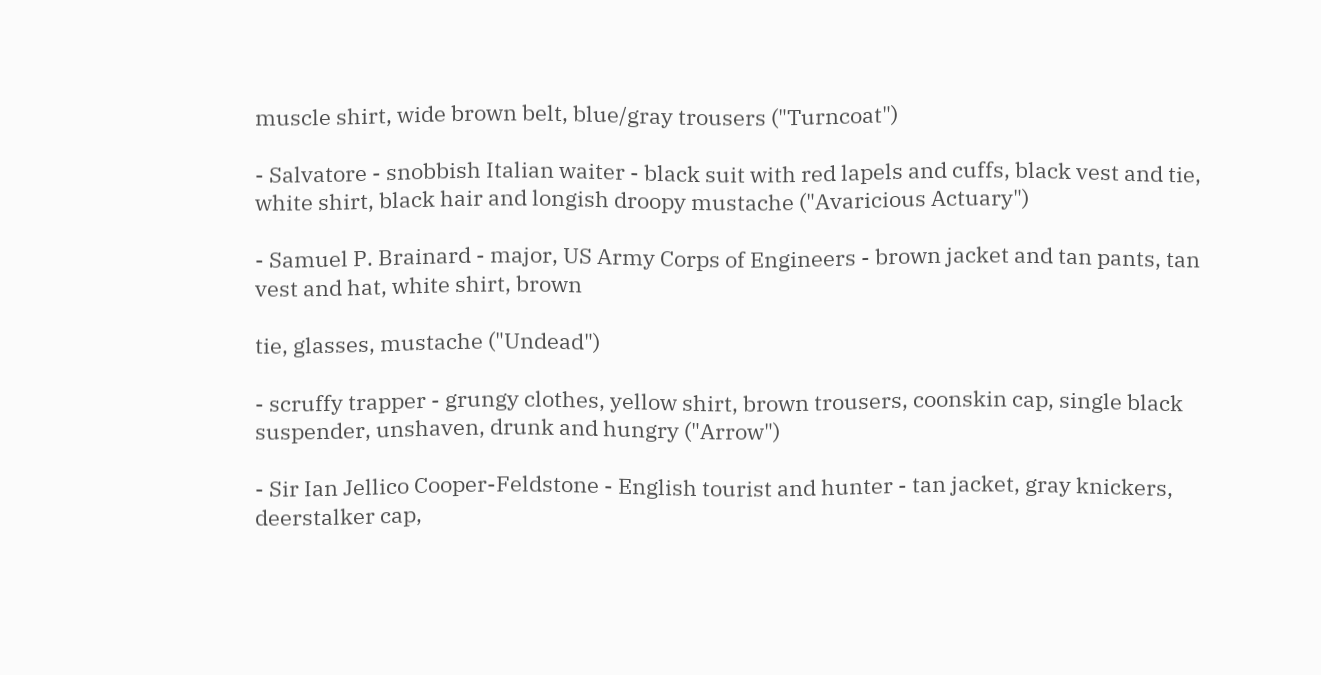muscle shirt, wide brown belt, blue/gray trousers ("Turncoat")

- Salvatore - snobbish Italian waiter - black suit with red lapels and cuffs, black vest and tie, white shirt, black hair and longish droopy mustache ("Avaricious Actuary")

- Samuel P. Brainard - major, US Army Corps of Engineers - brown jacket and tan pants, tan vest and hat, white shirt, brown

tie, glasses, mustache ("Undead")

- scruffy trapper - grungy clothes, yellow shirt, brown trousers, coonskin cap, single black suspender, unshaven, drunk and hungry ("Arrow")

- Sir Ian Jellico Cooper-Feldstone - English tourist and hunter - tan jacket, gray knickers, deerstalker cap,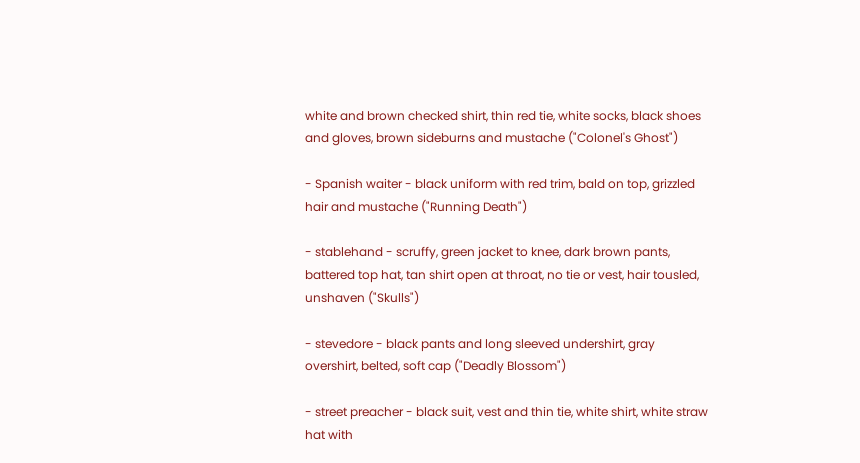white and brown checked shirt, thin red tie, white socks, black shoes and gloves, brown sideburns and mustache ("Colonel's Ghost")

- Spanish waiter - black uniform with red trim, bald on top, grizzled hair and mustache ("Running Death")

- stablehand - scruffy, green jacket to knee, dark brown pants, battered top hat, tan shirt open at throat, no tie or vest, hair tousled, unshaven ("Skulls")

- stevedore - black pants and long sleeved undershirt, gray overshirt, belted, soft cap ("Deadly Blossom")

- street preacher - black suit, vest and thin tie, white shirt, white straw hat with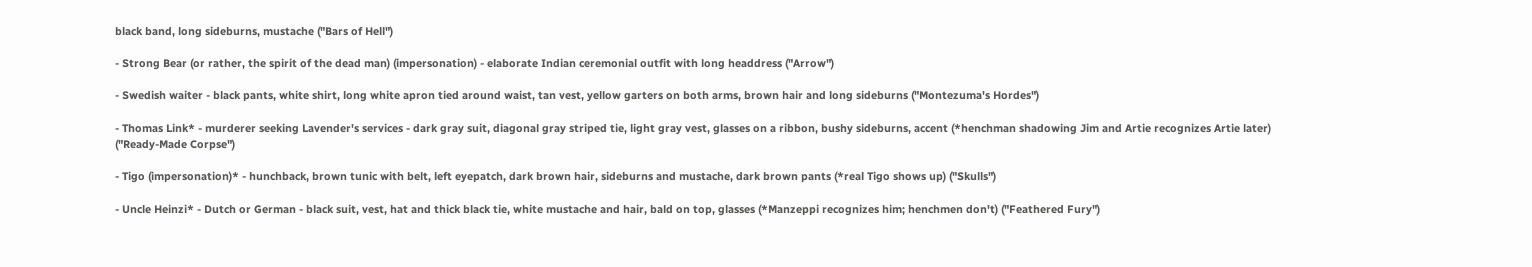black band, long sideburns, mustache ("Bars of Hell")

- Strong Bear (or rather, the spirit of the dead man) (impersonation) - elaborate Indian ceremonial outfit with long headdress ("Arrow")

- Swedish waiter - black pants, white shirt, long white apron tied around waist, tan vest, yellow garters on both arms, brown hair and long sideburns ("Montezuma's Hordes")

- Thomas Link* - murderer seeking Lavender's services - dark gray suit, diagonal gray striped tie, light gray vest, glasses on a ribbon, bushy sideburns, accent (*henchman shadowing Jim and Artie recognizes Artie later) ("Ready-Made Corpse")

- Tigo (impersonation)* - hunchback, brown tunic with belt, left eyepatch, dark brown hair, sideburns and mustache, dark brown pants (*real Tigo shows up) ("Skulls")

- Uncle Heinzi* - Dutch or German - black suit, vest, hat and thick black tie, white mustache and hair, bald on top, glasses (*Manzeppi recognizes him; henchmen don't) ("Feathered Fury")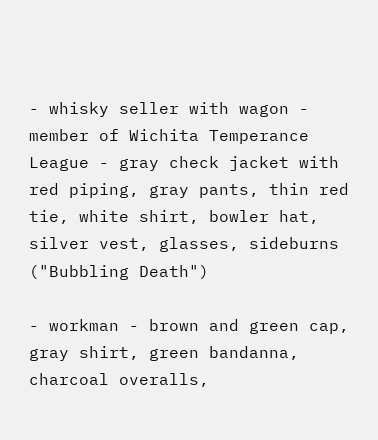- whisky seller with wagon - member of Wichita Temperance League - gray check jacket with red piping, gray pants, thin red tie, white shirt, bowler hat, silver vest, glasses, sideburns ("Bubbling Death")

- workman - brown and green cap, gray shirt, green bandanna, charcoal overalls,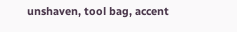unshaven, tool bag, accent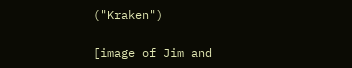("Kraken")

[image of Jim and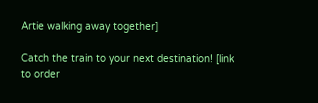Artie walking away together]

Catch the train to your next destination! [link to order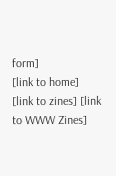form]
[link to home] [link to zines] [link to WWW Zines]